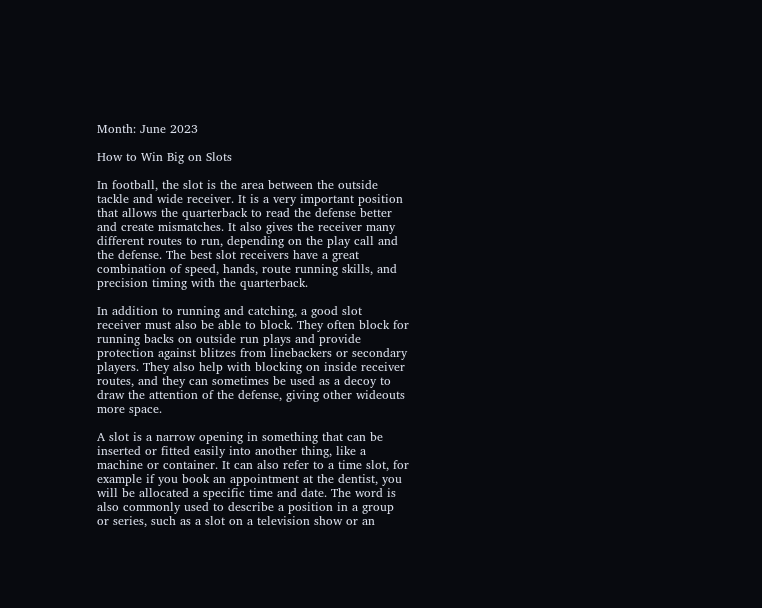Month: June 2023

How to Win Big on Slots

In football, the slot is the area between the outside tackle and wide receiver. It is a very important position that allows the quarterback to read the defense better and create mismatches. It also gives the receiver many different routes to run, depending on the play call and the defense. The best slot receivers have a great combination of speed, hands, route running skills, and precision timing with the quarterback.

In addition to running and catching, a good slot receiver must also be able to block. They often block for running backs on outside run plays and provide protection against blitzes from linebackers or secondary players. They also help with blocking on inside receiver routes, and they can sometimes be used as a decoy to draw the attention of the defense, giving other wideouts more space.

A slot is a narrow opening in something that can be inserted or fitted easily into another thing, like a machine or container. It can also refer to a time slot, for example if you book an appointment at the dentist, you will be allocated a specific time and date. The word is also commonly used to describe a position in a group or series, such as a slot on a television show or an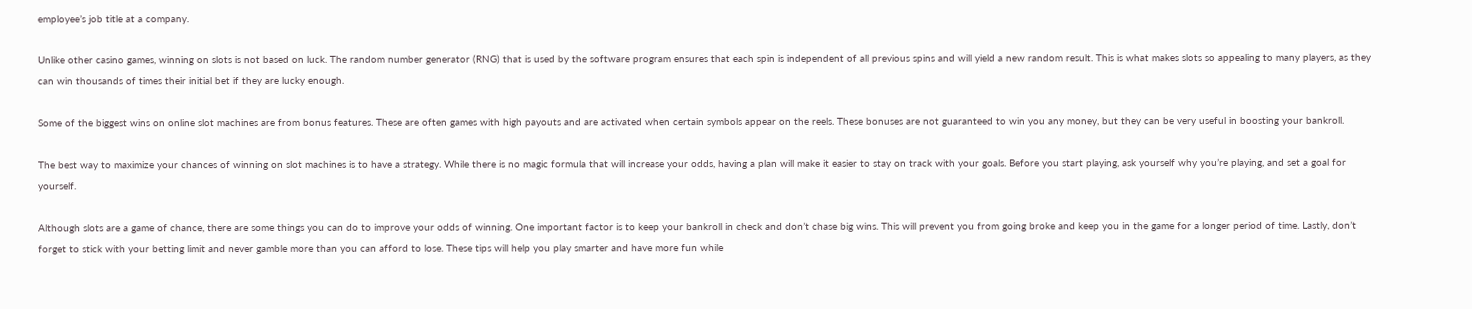employee’s job title at a company.

Unlike other casino games, winning on slots is not based on luck. The random number generator (RNG) that is used by the software program ensures that each spin is independent of all previous spins and will yield a new random result. This is what makes slots so appealing to many players, as they can win thousands of times their initial bet if they are lucky enough.

Some of the biggest wins on online slot machines are from bonus features. These are often games with high payouts and are activated when certain symbols appear on the reels. These bonuses are not guaranteed to win you any money, but they can be very useful in boosting your bankroll.

The best way to maximize your chances of winning on slot machines is to have a strategy. While there is no magic formula that will increase your odds, having a plan will make it easier to stay on track with your goals. Before you start playing, ask yourself why you’re playing, and set a goal for yourself.

Although slots are a game of chance, there are some things you can do to improve your odds of winning. One important factor is to keep your bankroll in check and don’t chase big wins. This will prevent you from going broke and keep you in the game for a longer period of time. Lastly, don’t forget to stick with your betting limit and never gamble more than you can afford to lose. These tips will help you play smarter and have more fun while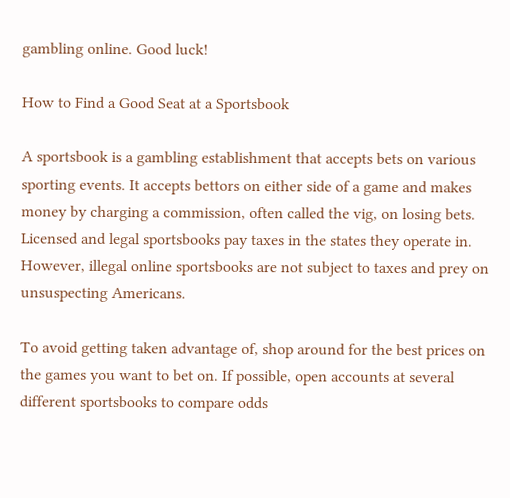gambling online. Good luck!

How to Find a Good Seat at a Sportsbook

A sportsbook is a gambling establishment that accepts bets on various sporting events. It accepts bettors on either side of a game and makes money by charging a commission, often called the vig, on losing bets. Licensed and legal sportsbooks pay taxes in the states they operate in. However, illegal online sportsbooks are not subject to taxes and prey on unsuspecting Americans.

To avoid getting taken advantage of, shop around for the best prices on the games you want to bet on. If possible, open accounts at several different sportsbooks to compare odds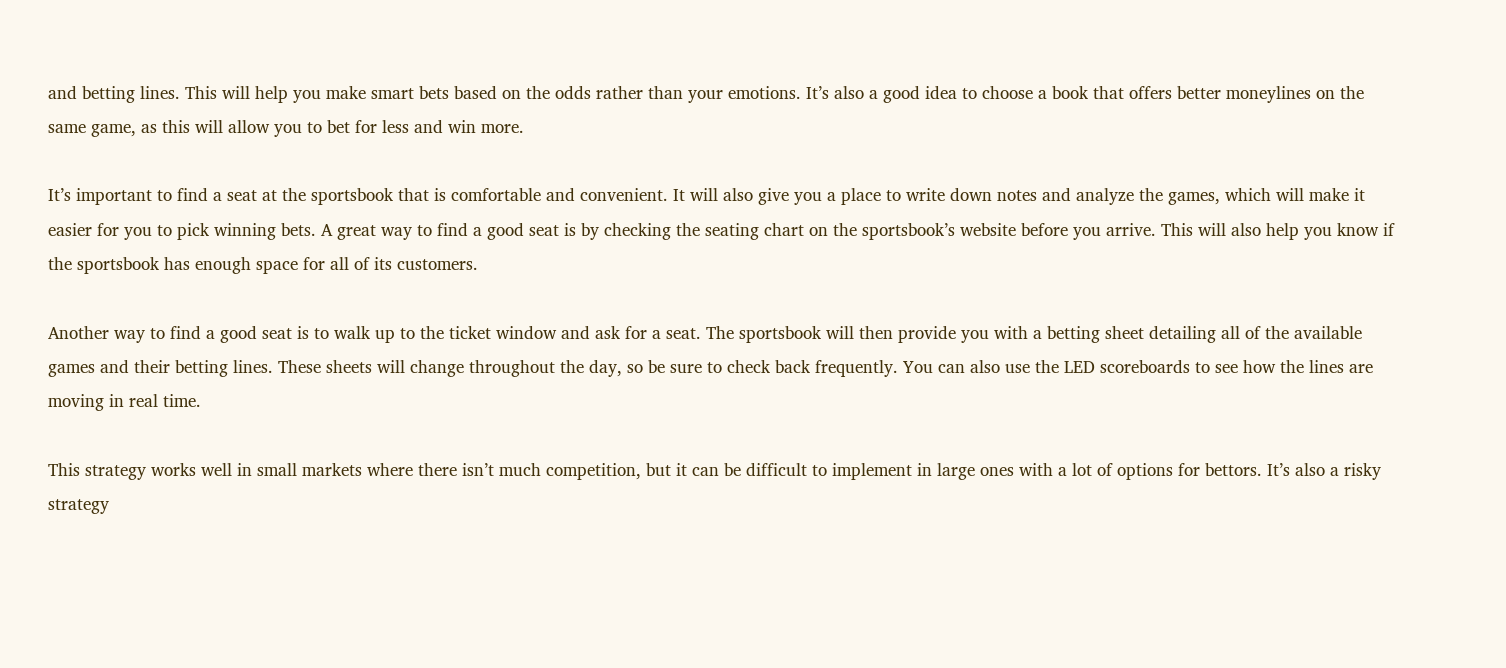and betting lines. This will help you make smart bets based on the odds rather than your emotions. It’s also a good idea to choose a book that offers better moneylines on the same game, as this will allow you to bet for less and win more.

It’s important to find a seat at the sportsbook that is comfortable and convenient. It will also give you a place to write down notes and analyze the games, which will make it easier for you to pick winning bets. A great way to find a good seat is by checking the seating chart on the sportsbook’s website before you arrive. This will also help you know if the sportsbook has enough space for all of its customers.

Another way to find a good seat is to walk up to the ticket window and ask for a seat. The sportsbook will then provide you with a betting sheet detailing all of the available games and their betting lines. These sheets will change throughout the day, so be sure to check back frequently. You can also use the LED scoreboards to see how the lines are moving in real time.

This strategy works well in small markets where there isn’t much competition, but it can be difficult to implement in large ones with a lot of options for bettors. It’s also a risky strategy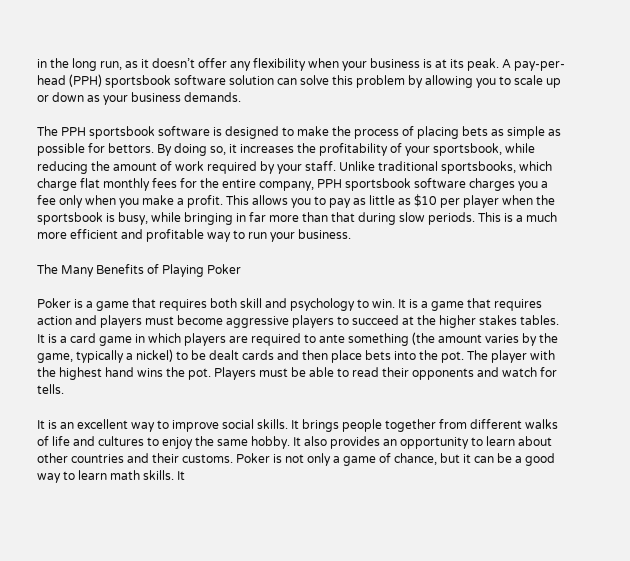in the long run, as it doesn’t offer any flexibility when your business is at its peak. A pay-per-head (PPH) sportsbook software solution can solve this problem by allowing you to scale up or down as your business demands.

The PPH sportsbook software is designed to make the process of placing bets as simple as possible for bettors. By doing so, it increases the profitability of your sportsbook, while reducing the amount of work required by your staff. Unlike traditional sportsbooks, which charge flat monthly fees for the entire company, PPH sportsbook software charges you a fee only when you make a profit. This allows you to pay as little as $10 per player when the sportsbook is busy, while bringing in far more than that during slow periods. This is a much more efficient and profitable way to run your business.

The Many Benefits of Playing Poker

Poker is a game that requires both skill and psychology to win. It is a game that requires action and players must become aggressive players to succeed at the higher stakes tables. It is a card game in which players are required to ante something (the amount varies by the game, typically a nickel) to be dealt cards and then place bets into the pot. The player with the highest hand wins the pot. Players must be able to read their opponents and watch for tells.

It is an excellent way to improve social skills. It brings people together from different walks of life and cultures to enjoy the same hobby. It also provides an opportunity to learn about other countries and their customs. Poker is not only a game of chance, but it can be a good way to learn math skills. It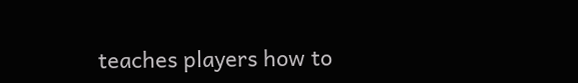teaches players how to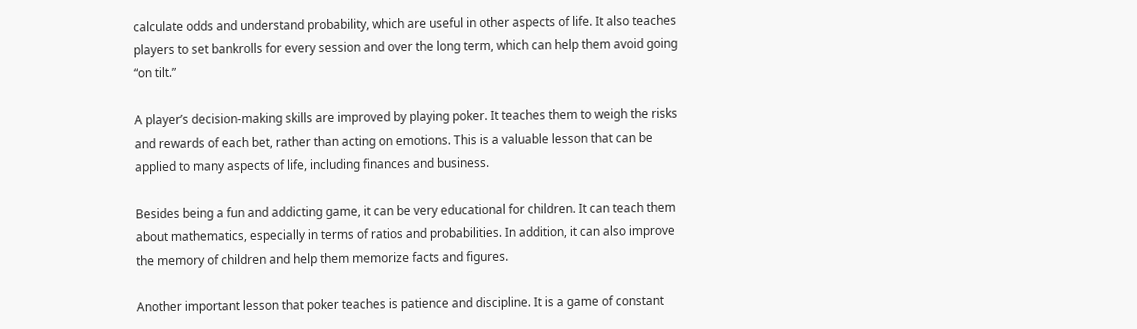calculate odds and understand probability, which are useful in other aspects of life. It also teaches players to set bankrolls for every session and over the long term, which can help them avoid going “on tilt.”

A player’s decision-making skills are improved by playing poker. It teaches them to weigh the risks and rewards of each bet, rather than acting on emotions. This is a valuable lesson that can be applied to many aspects of life, including finances and business.

Besides being a fun and addicting game, it can be very educational for children. It can teach them about mathematics, especially in terms of ratios and probabilities. In addition, it can also improve the memory of children and help them memorize facts and figures.

Another important lesson that poker teaches is patience and discipline. It is a game of constant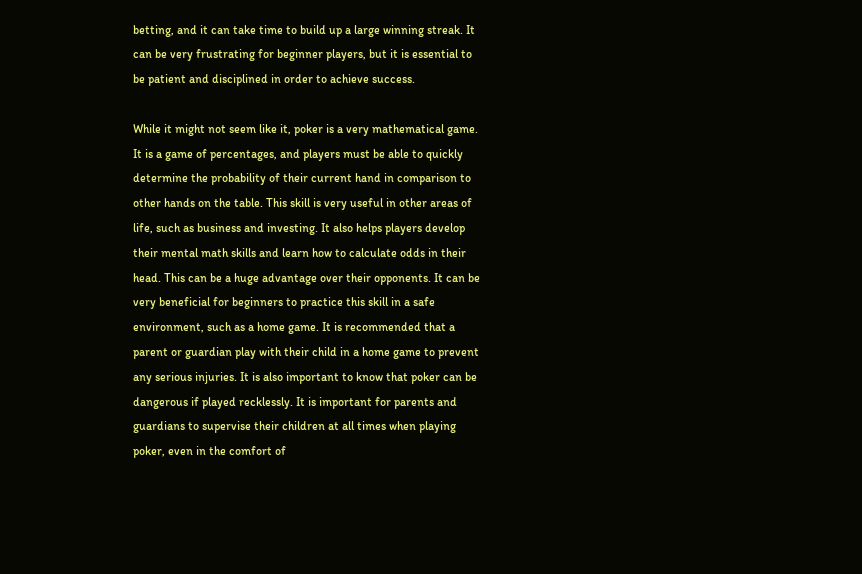betting, and it can take time to build up a large winning streak. It can be very frustrating for beginner players, but it is essential to be patient and disciplined in order to achieve success.

While it might not seem like it, poker is a very mathematical game. It is a game of percentages, and players must be able to quickly determine the probability of their current hand in comparison to other hands on the table. This skill is very useful in other areas of life, such as business and investing. It also helps players develop their mental math skills and learn how to calculate odds in their head. This can be a huge advantage over their opponents. It can be very beneficial for beginners to practice this skill in a safe environment, such as a home game. It is recommended that a parent or guardian play with their child in a home game to prevent any serious injuries. It is also important to know that poker can be dangerous if played recklessly. It is important for parents and guardians to supervise their children at all times when playing poker, even in the comfort of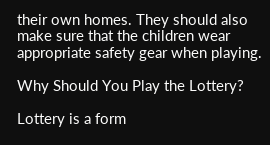their own homes. They should also make sure that the children wear appropriate safety gear when playing.

Why Should You Play the Lottery?

Lottery is a form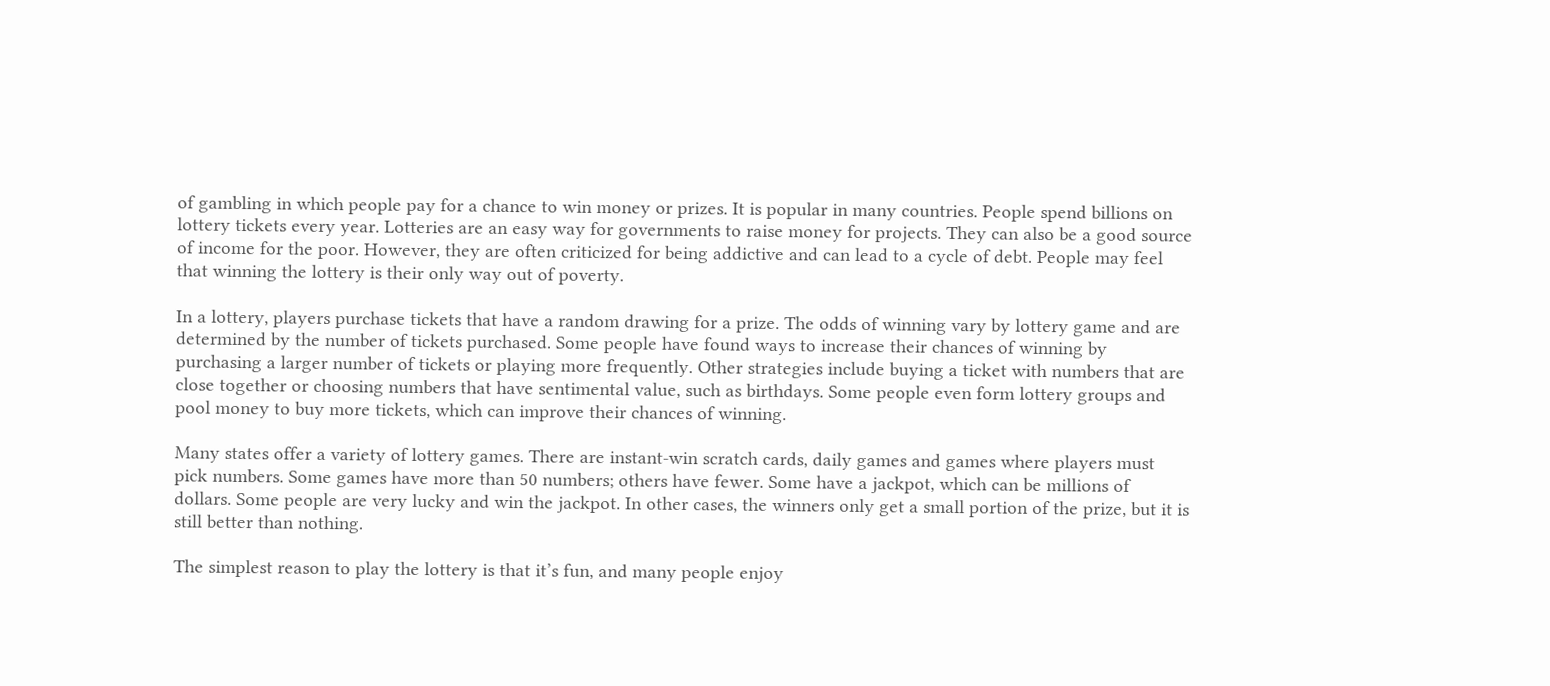of gambling in which people pay for a chance to win money or prizes. It is popular in many countries. People spend billions on lottery tickets every year. Lotteries are an easy way for governments to raise money for projects. They can also be a good source of income for the poor. However, they are often criticized for being addictive and can lead to a cycle of debt. People may feel that winning the lottery is their only way out of poverty.

In a lottery, players purchase tickets that have a random drawing for a prize. The odds of winning vary by lottery game and are determined by the number of tickets purchased. Some people have found ways to increase their chances of winning by purchasing a larger number of tickets or playing more frequently. Other strategies include buying a ticket with numbers that are close together or choosing numbers that have sentimental value, such as birthdays. Some people even form lottery groups and pool money to buy more tickets, which can improve their chances of winning.

Many states offer a variety of lottery games. There are instant-win scratch cards, daily games and games where players must pick numbers. Some games have more than 50 numbers; others have fewer. Some have a jackpot, which can be millions of dollars. Some people are very lucky and win the jackpot. In other cases, the winners only get a small portion of the prize, but it is still better than nothing.

The simplest reason to play the lottery is that it’s fun, and many people enjoy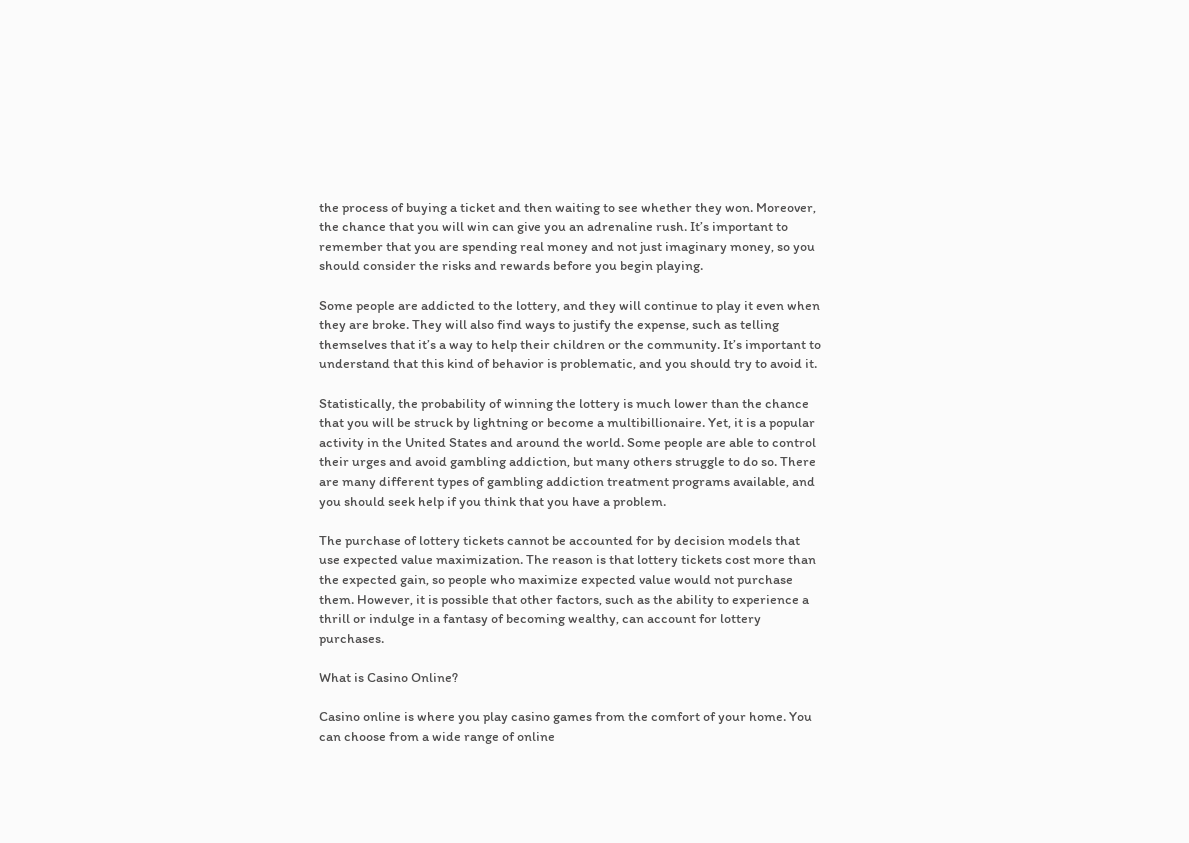the process of buying a ticket and then waiting to see whether they won. Moreover, the chance that you will win can give you an adrenaline rush. It’s important to remember that you are spending real money and not just imaginary money, so you should consider the risks and rewards before you begin playing.

Some people are addicted to the lottery, and they will continue to play it even when they are broke. They will also find ways to justify the expense, such as telling themselves that it’s a way to help their children or the community. It’s important to understand that this kind of behavior is problematic, and you should try to avoid it.

Statistically, the probability of winning the lottery is much lower than the chance that you will be struck by lightning or become a multibillionaire. Yet, it is a popular activity in the United States and around the world. Some people are able to control their urges and avoid gambling addiction, but many others struggle to do so. There are many different types of gambling addiction treatment programs available, and you should seek help if you think that you have a problem.

The purchase of lottery tickets cannot be accounted for by decision models that use expected value maximization. The reason is that lottery tickets cost more than the expected gain, so people who maximize expected value would not purchase them. However, it is possible that other factors, such as the ability to experience a thrill or indulge in a fantasy of becoming wealthy, can account for lottery purchases.

What is Casino Online?

Casino online is where you play casino games from the comfort of your home. You can choose from a wide range of online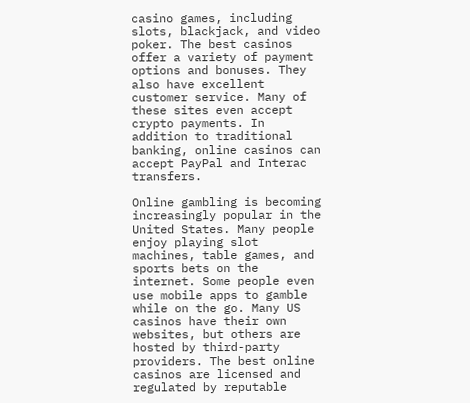casino games, including slots, blackjack, and video poker. The best casinos offer a variety of payment options and bonuses. They also have excellent customer service. Many of these sites even accept crypto payments. In addition to traditional banking, online casinos can accept PayPal and Interac transfers.

Online gambling is becoming increasingly popular in the United States. Many people enjoy playing slot machines, table games, and sports bets on the internet. Some people even use mobile apps to gamble while on the go. Many US casinos have their own websites, but others are hosted by third-party providers. The best online casinos are licensed and regulated by reputable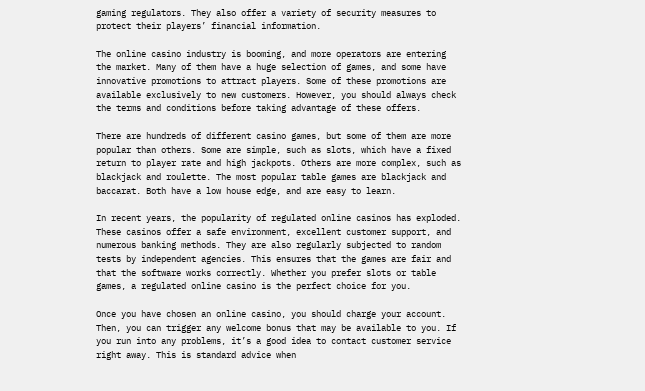gaming regulators. They also offer a variety of security measures to protect their players’ financial information.

The online casino industry is booming, and more operators are entering the market. Many of them have a huge selection of games, and some have innovative promotions to attract players. Some of these promotions are available exclusively to new customers. However, you should always check the terms and conditions before taking advantage of these offers.

There are hundreds of different casino games, but some of them are more popular than others. Some are simple, such as slots, which have a fixed return to player rate and high jackpots. Others are more complex, such as blackjack and roulette. The most popular table games are blackjack and baccarat. Both have a low house edge, and are easy to learn.

In recent years, the popularity of regulated online casinos has exploded. These casinos offer a safe environment, excellent customer support, and numerous banking methods. They are also regularly subjected to random tests by independent agencies. This ensures that the games are fair and that the software works correctly. Whether you prefer slots or table games, a regulated online casino is the perfect choice for you.

Once you have chosen an online casino, you should charge your account. Then, you can trigger any welcome bonus that may be available to you. If you run into any problems, it’s a good idea to contact customer service right away. This is standard advice when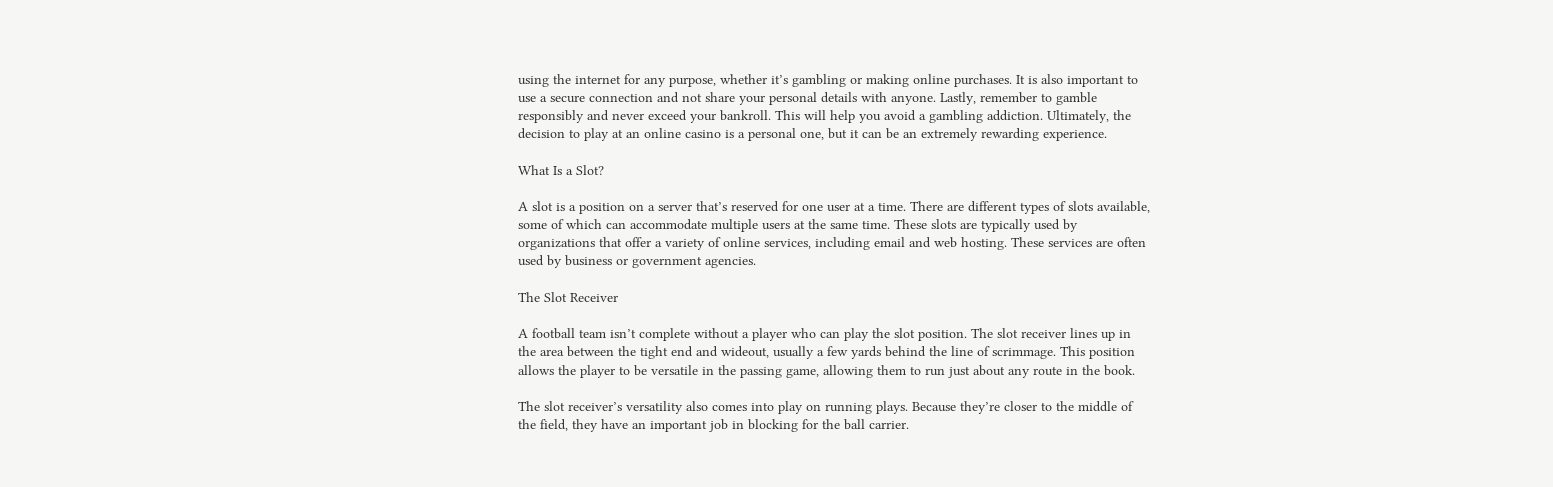using the internet for any purpose, whether it’s gambling or making online purchases. It is also important to use a secure connection and not share your personal details with anyone. Lastly, remember to gamble responsibly and never exceed your bankroll. This will help you avoid a gambling addiction. Ultimately, the decision to play at an online casino is a personal one, but it can be an extremely rewarding experience.

What Is a Slot?

A slot is a position on a server that’s reserved for one user at a time. There are different types of slots available, some of which can accommodate multiple users at the same time. These slots are typically used by organizations that offer a variety of online services, including email and web hosting. These services are often used by business or government agencies.

The Slot Receiver

A football team isn’t complete without a player who can play the slot position. The slot receiver lines up in the area between the tight end and wideout, usually a few yards behind the line of scrimmage. This position allows the player to be versatile in the passing game, allowing them to run just about any route in the book.

The slot receiver’s versatility also comes into play on running plays. Because they’re closer to the middle of the field, they have an important job in blocking for the ball carrier.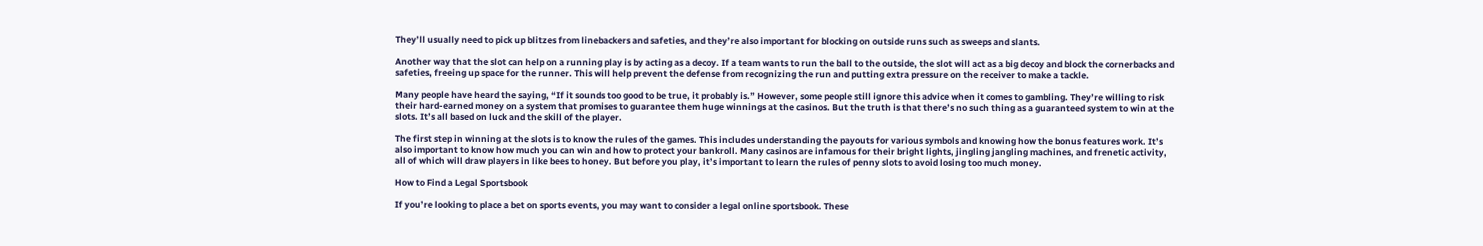They’ll usually need to pick up blitzes from linebackers and safeties, and they’re also important for blocking on outside runs such as sweeps and slants.

Another way that the slot can help on a running play is by acting as a decoy. If a team wants to run the ball to the outside, the slot will act as a big decoy and block the cornerbacks and safeties, freeing up space for the runner. This will help prevent the defense from recognizing the run and putting extra pressure on the receiver to make a tackle.

Many people have heard the saying, “If it sounds too good to be true, it probably is.” However, some people still ignore this advice when it comes to gambling. They’re willing to risk their hard-earned money on a system that promises to guarantee them huge winnings at the casinos. But the truth is that there’s no such thing as a guaranteed system to win at the slots. It’s all based on luck and the skill of the player.

The first step in winning at the slots is to know the rules of the games. This includes understanding the payouts for various symbols and knowing how the bonus features work. It’s also important to know how much you can win and how to protect your bankroll. Many casinos are infamous for their bright lights, jingling jangling machines, and frenetic activity, all of which will draw players in like bees to honey. But before you play, it’s important to learn the rules of penny slots to avoid losing too much money.

How to Find a Legal Sportsbook

If you’re looking to place a bet on sports events, you may want to consider a legal online sportsbook. These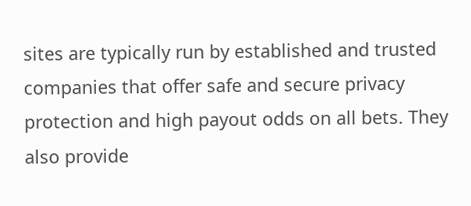sites are typically run by established and trusted companies that offer safe and secure privacy protection and high payout odds on all bets. They also provide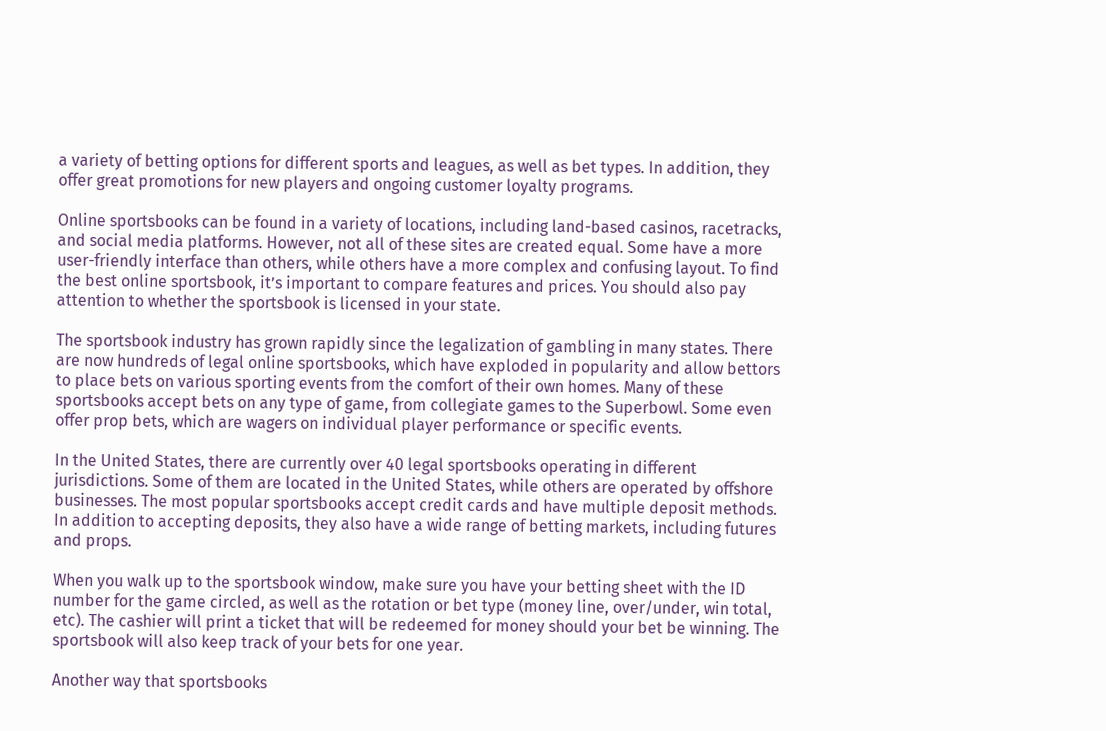a variety of betting options for different sports and leagues, as well as bet types. In addition, they offer great promotions for new players and ongoing customer loyalty programs.

Online sportsbooks can be found in a variety of locations, including land-based casinos, racetracks, and social media platforms. However, not all of these sites are created equal. Some have a more user-friendly interface than others, while others have a more complex and confusing layout. To find the best online sportsbook, it’s important to compare features and prices. You should also pay attention to whether the sportsbook is licensed in your state.

The sportsbook industry has grown rapidly since the legalization of gambling in many states. There are now hundreds of legal online sportsbooks, which have exploded in popularity and allow bettors to place bets on various sporting events from the comfort of their own homes. Many of these sportsbooks accept bets on any type of game, from collegiate games to the Superbowl. Some even offer prop bets, which are wagers on individual player performance or specific events.

In the United States, there are currently over 40 legal sportsbooks operating in different jurisdictions. Some of them are located in the United States, while others are operated by offshore businesses. The most popular sportsbooks accept credit cards and have multiple deposit methods. In addition to accepting deposits, they also have a wide range of betting markets, including futures and props.

When you walk up to the sportsbook window, make sure you have your betting sheet with the ID number for the game circled, as well as the rotation or bet type (money line, over/under, win total, etc). The cashier will print a ticket that will be redeemed for money should your bet be winning. The sportsbook will also keep track of your bets for one year.

Another way that sportsbooks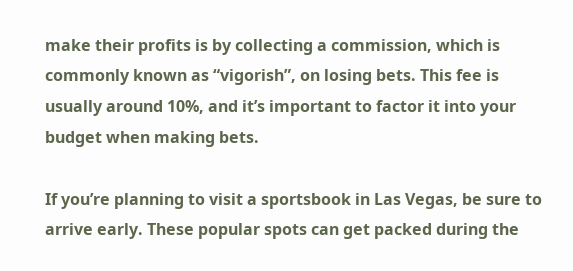make their profits is by collecting a commission, which is commonly known as “vigorish”, on losing bets. This fee is usually around 10%, and it’s important to factor it into your budget when making bets.

If you’re planning to visit a sportsbook in Las Vegas, be sure to arrive early. These popular spots can get packed during the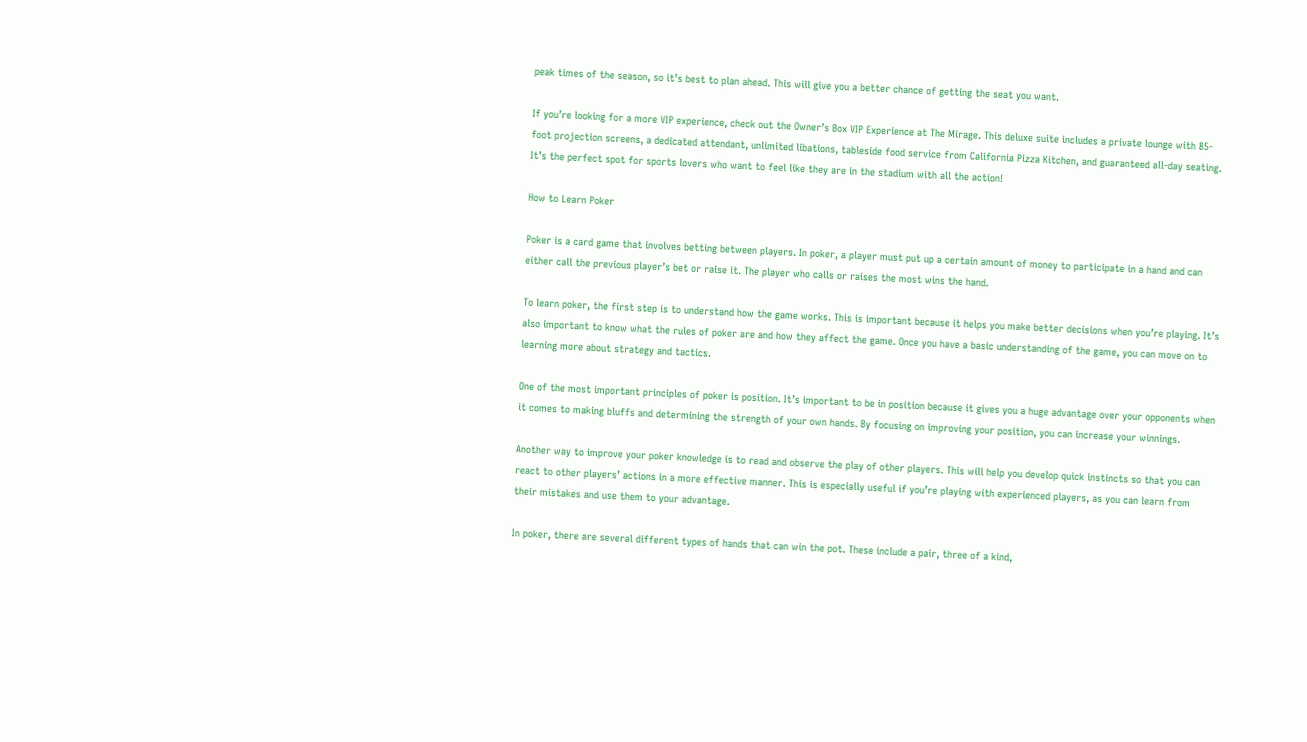peak times of the season, so it’s best to plan ahead. This will give you a better chance of getting the seat you want.

If you’re looking for a more VIP experience, check out the Owner’s Box VIP Experience at The Mirage. This deluxe suite includes a private lounge with 85-foot projection screens, a dedicated attendant, unlimited libations, tableside food service from California Pizza Kitchen, and guaranteed all-day seating. It’s the perfect spot for sports lovers who want to feel like they are in the stadium with all the action!

How to Learn Poker

Poker is a card game that involves betting between players. In poker, a player must put up a certain amount of money to participate in a hand and can either call the previous player’s bet or raise it. The player who calls or raises the most wins the hand.

To learn poker, the first step is to understand how the game works. This is important because it helps you make better decisions when you’re playing. It’s also important to know what the rules of poker are and how they affect the game. Once you have a basic understanding of the game, you can move on to learning more about strategy and tactics.

One of the most important principles of poker is position. It’s important to be in position because it gives you a huge advantage over your opponents when it comes to making bluffs and determining the strength of your own hands. By focusing on improving your position, you can increase your winnings.

Another way to improve your poker knowledge is to read and observe the play of other players. This will help you develop quick instincts so that you can react to other players’ actions in a more effective manner. This is especially useful if you’re playing with experienced players, as you can learn from their mistakes and use them to your advantage.

In poker, there are several different types of hands that can win the pot. These include a pair, three of a kind,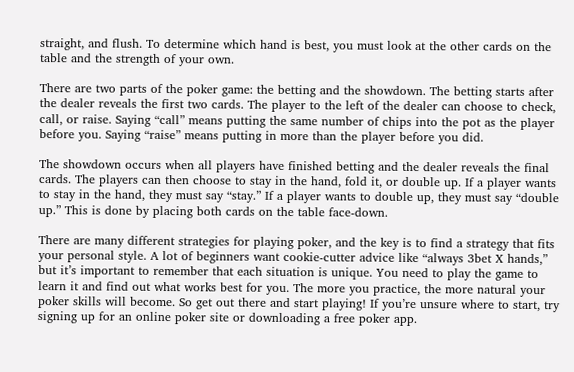straight, and flush. To determine which hand is best, you must look at the other cards on the table and the strength of your own.

There are two parts of the poker game: the betting and the showdown. The betting starts after the dealer reveals the first two cards. The player to the left of the dealer can choose to check, call, or raise. Saying “call” means putting the same number of chips into the pot as the player before you. Saying “raise” means putting in more than the player before you did.

The showdown occurs when all players have finished betting and the dealer reveals the final cards. The players can then choose to stay in the hand, fold it, or double up. If a player wants to stay in the hand, they must say “stay.” If a player wants to double up, they must say “double up.” This is done by placing both cards on the table face-down.

There are many different strategies for playing poker, and the key is to find a strategy that fits your personal style. A lot of beginners want cookie-cutter advice like “always 3bet X hands,” but it’s important to remember that each situation is unique. You need to play the game to learn it and find out what works best for you. The more you practice, the more natural your poker skills will become. So get out there and start playing! If you’re unsure where to start, try signing up for an online poker site or downloading a free poker app.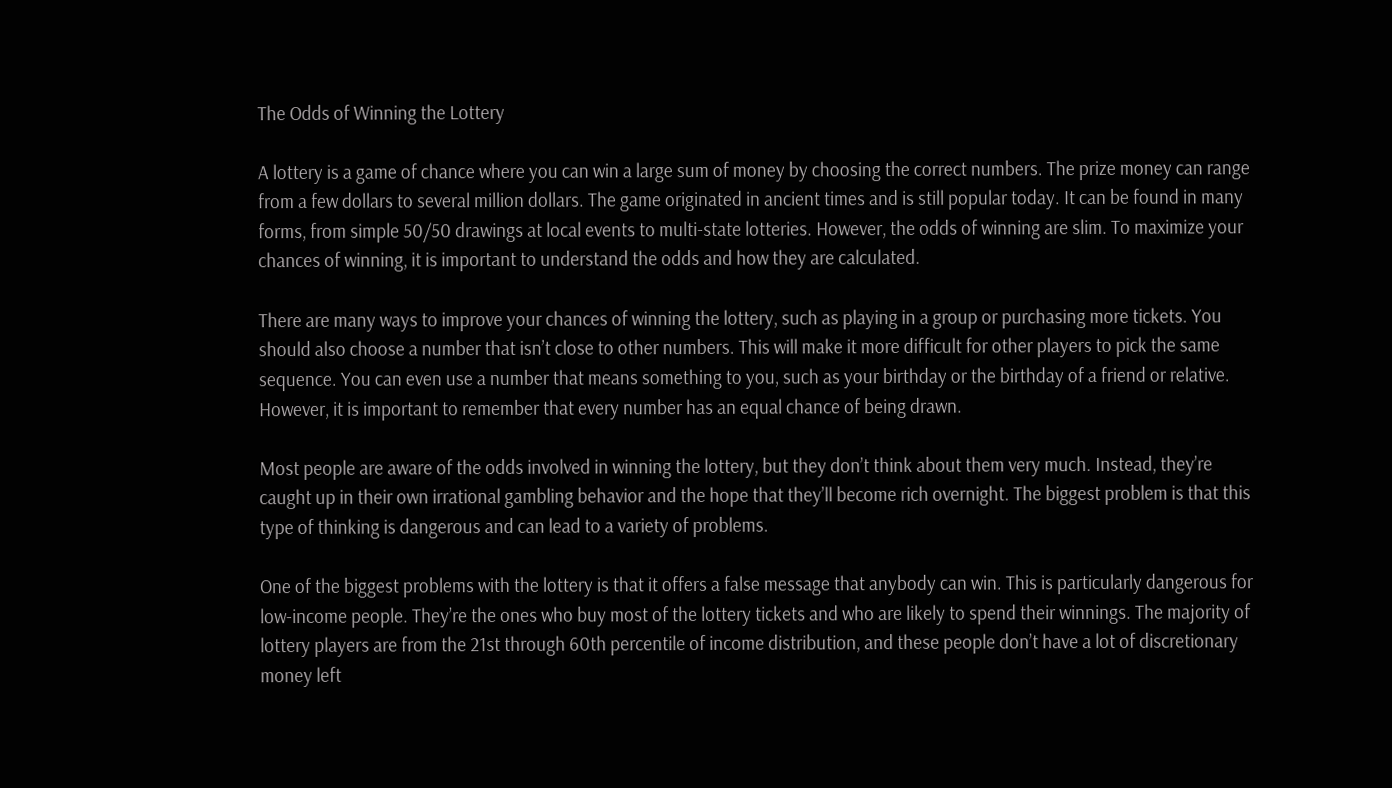The Odds of Winning the Lottery

A lottery is a game of chance where you can win a large sum of money by choosing the correct numbers. The prize money can range from a few dollars to several million dollars. The game originated in ancient times and is still popular today. It can be found in many forms, from simple 50/50 drawings at local events to multi-state lotteries. However, the odds of winning are slim. To maximize your chances of winning, it is important to understand the odds and how they are calculated.

There are many ways to improve your chances of winning the lottery, such as playing in a group or purchasing more tickets. You should also choose a number that isn’t close to other numbers. This will make it more difficult for other players to pick the same sequence. You can even use a number that means something to you, such as your birthday or the birthday of a friend or relative. However, it is important to remember that every number has an equal chance of being drawn.

Most people are aware of the odds involved in winning the lottery, but they don’t think about them very much. Instead, they’re caught up in their own irrational gambling behavior and the hope that they’ll become rich overnight. The biggest problem is that this type of thinking is dangerous and can lead to a variety of problems.

One of the biggest problems with the lottery is that it offers a false message that anybody can win. This is particularly dangerous for low-income people. They’re the ones who buy most of the lottery tickets and who are likely to spend their winnings. The majority of lottery players are from the 21st through 60th percentile of income distribution, and these people don’t have a lot of discretionary money left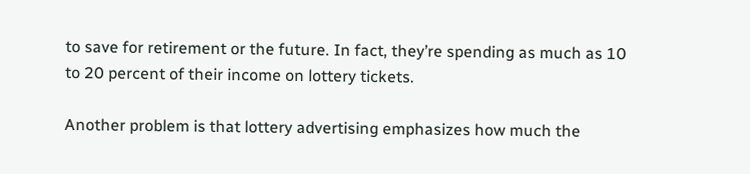to save for retirement or the future. In fact, they’re spending as much as 10 to 20 percent of their income on lottery tickets.

Another problem is that lottery advertising emphasizes how much the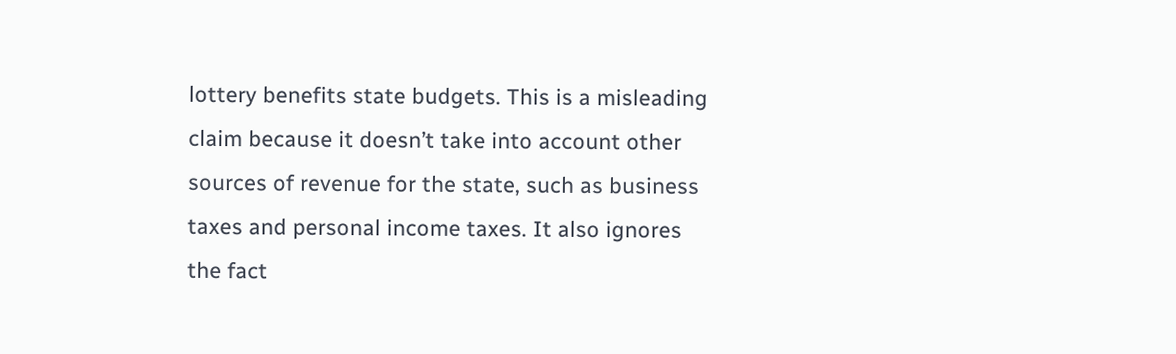lottery benefits state budgets. This is a misleading claim because it doesn’t take into account other sources of revenue for the state, such as business taxes and personal income taxes. It also ignores the fact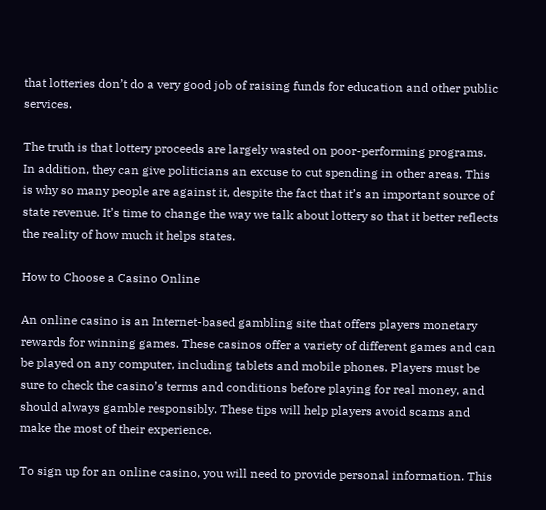that lotteries don’t do a very good job of raising funds for education and other public services.

The truth is that lottery proceeds are largely wasted on poor-performing programs. In addition, they can give politicians an excuse to cut spending in other areas. This is why so many people are against it, despite the fact that it’s an important source of state revenue. It’s time to change the way we talk about lottery so that it better reflects the reality of how much it helps states.

How to Choose a Casino Online

An online casino is an Internet-based gambling site that offers players monetary rewards for winning games. These casinos offer a variety of different games and can be played on any computer, including tablets and mobile phones. Players must be sure to check the casino’s terms and conditions before playing for real money, and should always gamble responsibly. These tips will help players avoid scams and make the most of their experience.

To sign up for an online casino, you will need to provide personal information. This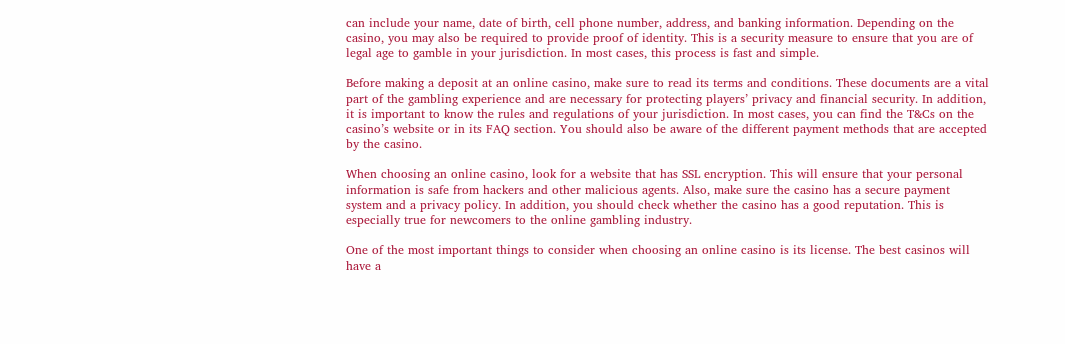can include your name, date of birth, cell phone number, address, and banking information. Depending on the casino, you may also be required to provide proof of identity. This is a security measure to ensure that you are of legal age to gamble in your jurisdiction. In most cases, this process is fast and simple.

Before making a deposit at an online casino, make sure to read its terms and conditions. These documents are a vital part of the gambling experience and are necessary for protecting players’ privacy and financial security. In addition, it is important to know the rules and regulations of your jurisdiction. In most cases, you can find the T&Cs on the casino’s website or in its FAQ section. You should also be aware of the different payment methods that are accepted by the casino.

When choosing an online casino, look for a website that has SSL encryption. This will ensure that your personal information is safe from hackers and other malicious agents. Also, make sure the casino has a secure payment system and a privacy policy. In addition, you should check whether the casino has a good reputation. This is especially true for newcomers to the online gambling industry.

One of the most important things to consider when choosing an online casino is its license. The best casinos will have a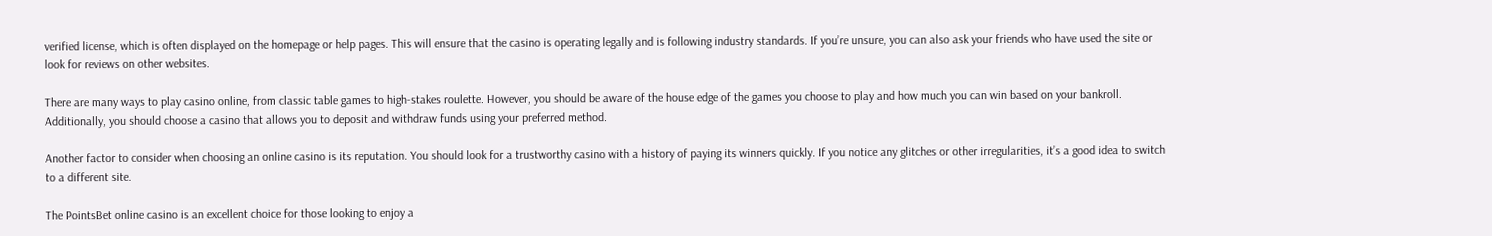verified license, which is often displayed on the homepage or help pages. This will ensure that the casino is operating legally and is following industry standards. If you’re unsure, you can also ask your friends who have used the site or look for reviews on other websites.

There are many ways to play casino online, from classic table games to high-stakes roulette. However, you should be aware of the house edge of the games you choose to play and how much you can win based on your bankroll. Additionally, you should choose a casino that allows you to deposit and withdraw funds using your preferred method.

Another factor to consider when choosing an online casino is its reputation. You should look for a trustworthy casino with a history of paying its winners quickly. If you notice any glitches or other irregularities, it’s a good idea to switch to a different site.

The PointsBet online casino is an excellent choice for those looking to enjoy a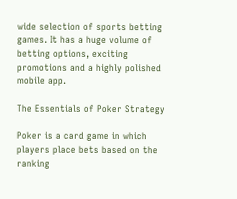wide selection of sports betting games. It has a huge volume of betting options, exciting promotions and a highly polished mobile app.

The Essentials of Poker Strategy

Poker is a card game in which players place bets based on the ranking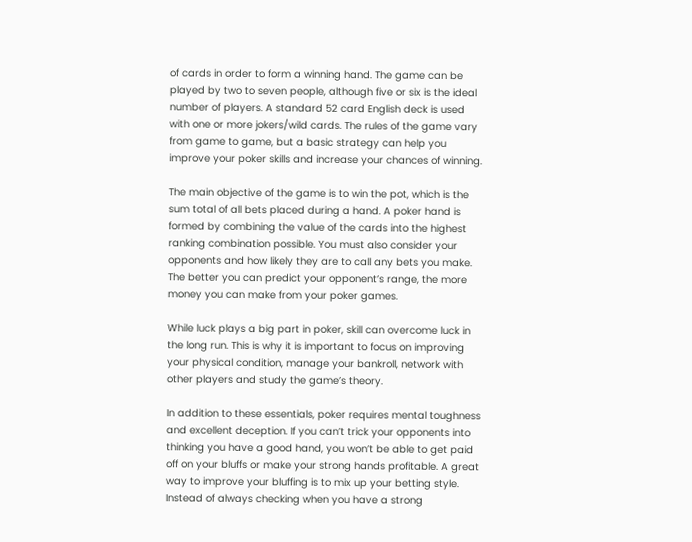of cards in order to form a winning hand. The game can be played by two to seven people, although five or six is the ideal number of players. A standard 52 card English deck is used with one or more jokers/wild cards. The rules of the game vary from game to game, but a basic strategy can help you improve your poker skills and increase your chances of winning.

The main objective of the game is to win the pot, which is the sum total of all bets placed during a hand. A poker hand is formed by combining the value of the cards into the highest ranking combination possible. You must also consider your opponents and how likely they are to call any bets you make. The better you can predict your opponent’s range, the more money you can make from your poker games.

While luck plays a big part in poker, skill can overcome luck in the long run. This is why it is important to focus on improving your physical condition, manage your bankroll, network with other players and study the game’s theory.

In addition to these essentials, poker requires mental toughness and excellent deception. If you can’t trick your opponents into thinking you have a good hand, you won’t be able to get paid off on your bluffs or make your strong hands profitable. A great way to improve your bluffing is to mix up your betting style. Instead of always checking when you have a strong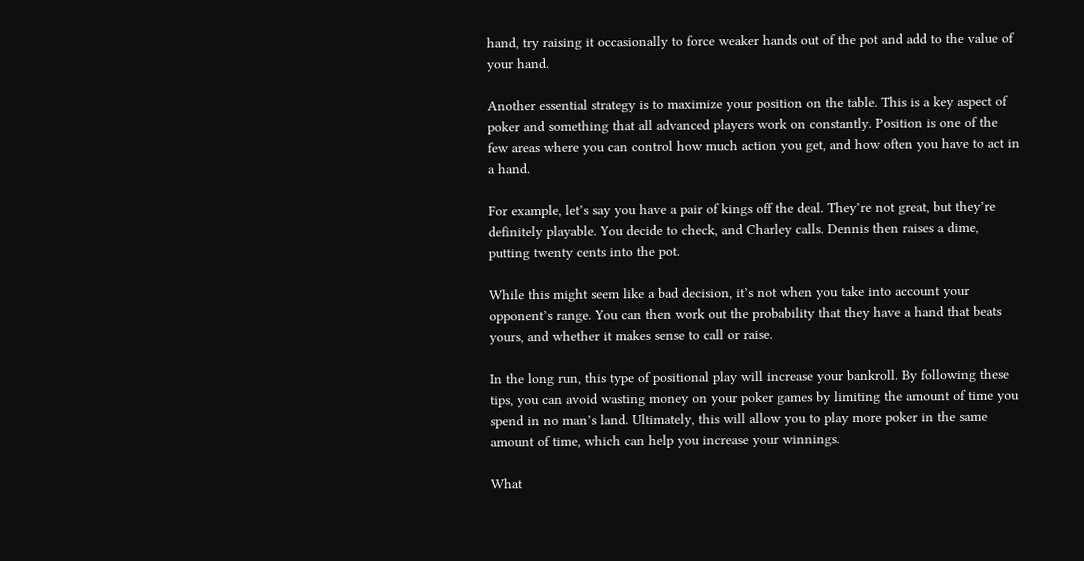hand, try raising it occasionally to force weaker hands out of the pot and add to the value of your hand.

Another essential strategy is to maximize your position on the table. This is a key aspect of poker and something that all advanced players work on constantly. Position is one of the few areas where you can control how much action you get, and how often you have to act in a hand.

For example, let’s say you have a pair of kings off the deal. They’re not great, but they’re definitely playable. You decide to check, and Charley calls. Dennis then raises a dime, putting twenty cents into the pot.

While this might seem like a bad decision, it’s not when you take into account your opponent’s range. You can then work out the probability that they have a hand that beats yours, and whether it makes sense to call or raise.

In the long run, this type of positional play will increase your bankroll. By following these tips, you can avoid wasting money on your poker games by limiting the amount of time you spend in no man’s land. Ultimately, this will allow you to play more poker in the same amount of time, which can help you increase your winnings.

What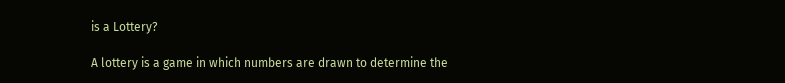is a Lottery?

A lottery is a game in which numbers are drawn to determine the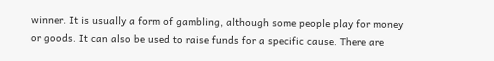winner. It is usually a form of gambling, although some people play for money or goods. It can also be used to raise funds for a specific cause. There are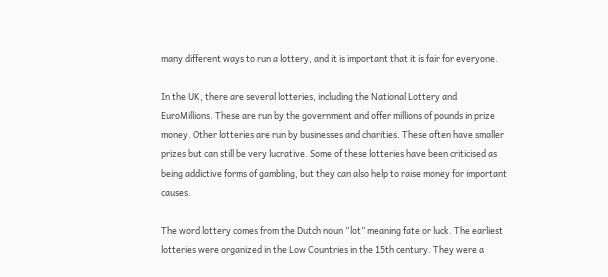many different ways to run a lottery, and it is important that it is fair for everyone.

In the UK, there are several lotteries, including the National Lottery and EuroMillions. These are run by the government and offer millions of pounds in prize money. Other lotteries are run by businesses and charities. These often have smaller prizes but can still be very lucrative. Some of these lotteries have been criticised as being addictive forms of gambling, but they can also help to raise money for important causes.

The word lottery comes from the Dutch noun “lot” meaning fate or luck. The earliest lotteries were organized in the Low Countries in the 15th century. They were a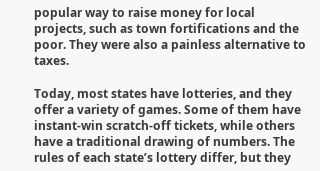popular way to raise money for local projects, such as town fortifications and the poor. They were also a painless alternative to taxes.

Today, most states have lotteries, and they offer a variety of games. Some of them have instant-win scratch-off tickets, while others have a traditional drawing of numbers. The rules of each state’s lottery differ, but they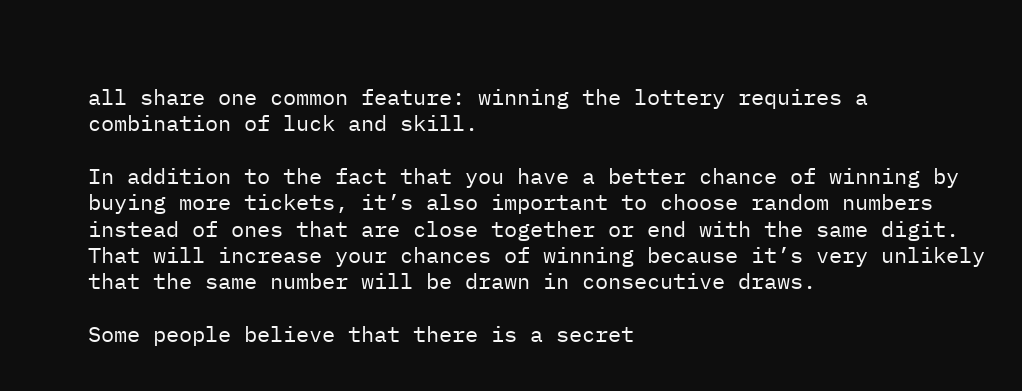all share one common feature: winning the lottery requires a combination of luck and skill.

In addition to the fact that you have a better chance of winning by buying more tickets, it’s also important to choose random numbers instead of ones that are close together or end with the same digit. That will increase your chances of winning because it’s very unlikely that the same number will be drawn in consecutive draws.

Some people believe that there is a secret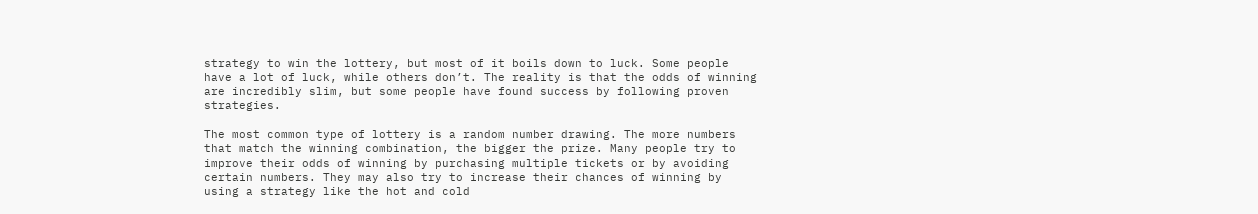strategy to win the lottery, but most of it boils down to luck. Some people have a lot of luck, while others don’t. The reality is that the odds of winning are incredibly slim, but some people have found success by following proven strategies.

The most common type of lottery is a random number drawing. The more numbers that match the winning combination, the bigger the prize. Many people try to improve their odds of winning by purchasing multiple tickets or by avoiding certain numbers. They may also try to increase their chances of winning by using a strategy like the hot and cold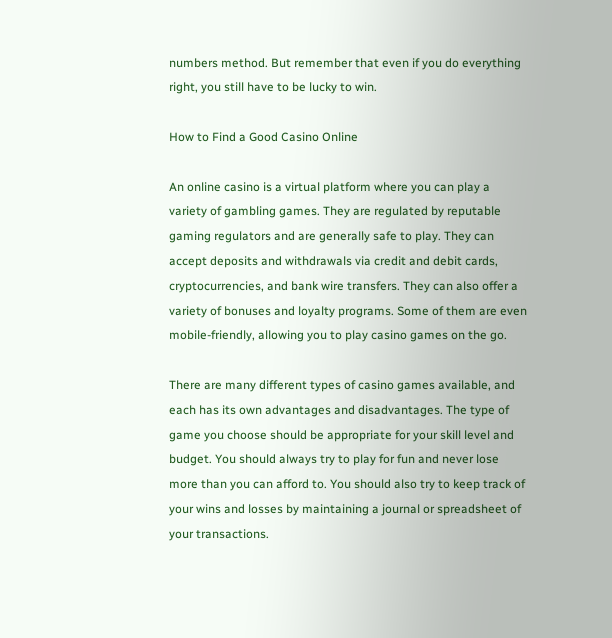numbers method. But remember that even if you do everything right, you still have to be lucky to win.

How to Find a Good Casino Online

An online casino is a virtual platform where you can play a variety of gambling games. They are regulated by reputable gaming regulators and are generally safe to play. They can accept deposits and withdrawals via credit and debit cards, cryptocurrencies, and bank wire transfers. They can also offer a variety of bonuses and loyalty programs. Some of them are even mobile-friendly, allowing you to play casino games on the go.

There are many different types of casino games available, and each has its own advantages and disadvantages. The type of game you choose should be appropriate for your skill level and budget. You should always try to play for fun and never lose more than you can afford to. You should also try to keep track of your wins and losses by maintaining a journal or spreadsheet of your transactions.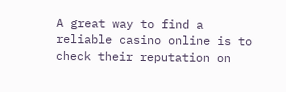A great way to find a reliable casino online is to check their reputation on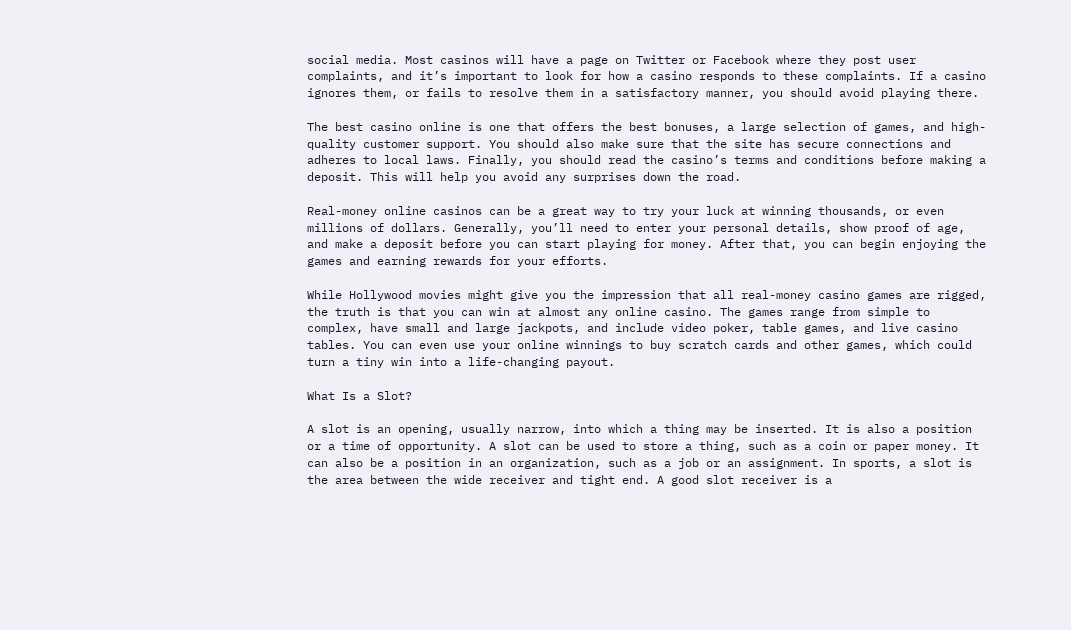social media. Most casinos will have a page on Twitter or Facebook where they post user complaints, and it’s important to look for how a casino responds to these complaints. If a casino ignores them, or fails to resolve them in a satisfactory manner, you should avoid playing there.

The best casino online is one that offers the best bonuses, a large selection of games, and high-quality customer support. You should also make sure that the site has secure connections and adheres to local laws. Finally, you should read the casino’s terms and conditions before making a deposit. This will help you avoid any surprises down the road.

Real-money online casinos can be a great way to try your luck at winning thousands, or even millions of dollars. Generally, you’ll need to enter your personal details, show proof of age, and make a deposit before you can start playing for money. After that, you can begin enjoying the games and earning rewards for your efforts.

While Hollywood movies might give you the impression that all real-money casino games are rigged, the truth is that you can win at almost any online casino. The games range from simple to complex, have small and large jackpots, and include video poker, table games, and live casino tables. You can even use your online winnings to buy scratch cards and other games, which could turn a tiny win into a life-changing payout.

What Is a Slot?

A slot is an opening, usually narrow, into which a thing may be inserted. It is also a position or a time of opportunity. A slot can be used to store a thing, such as a coin or paper money. It can also be a position in an organization, such as a job or an assignment. In sports, a slot is the area between the wide receiver and tight end. A good slot receiver is a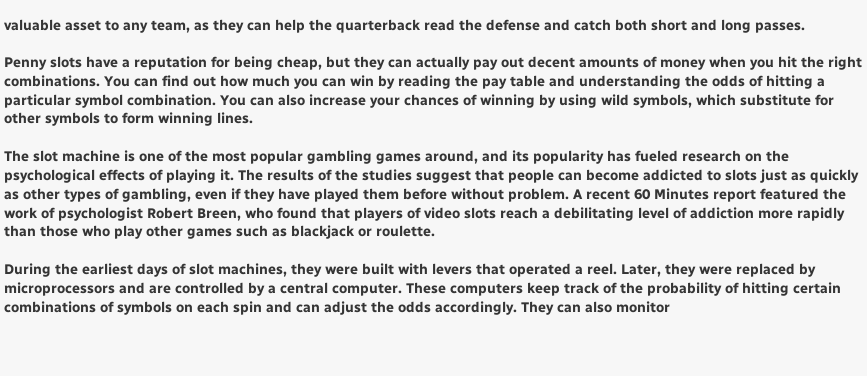valuable asset to any team, as they can help the quarterback read the defense and catch both short and long passes.

Penny slots have a reputation for being cheap, but they can actually pay out decent amounts of money when you hit the right combinations. You can find out how much you can win by reading the pay table and understanding the odds of hitting a particular symbol combination. You can also increase your chances of winning by using wild symbols, which substitute for other symbols to form winning lines.

The slot machine is one of the most popular gambling games around, and its popularity has fueled research on the psychological effects of playing it. The results of the studies suggest that people can become addicted to slots just as quickly as other types of gambling, even if they have played them before without problem. A recent 60 Minutes report featured the work of psychologist Robert Breen, who found that players of video slots reach a debilitating level of addiction more rapidly than those who play other games such as blackjack or roulette.

During the earliest days of slot machines, they were built with levers that operated a reel. Later, they were replaced by microprocessors and are controlled by a central computer. These computers keep track of the probability of hitting certain combinations of symbols on each spin and can adjust the odds accordingly. They can also monitor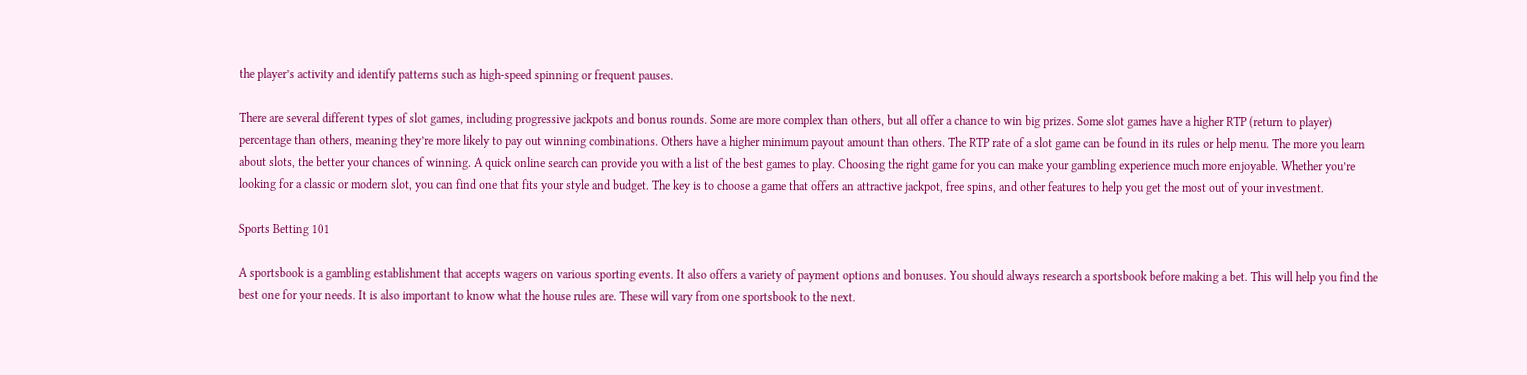the player’s activity and identify patterns such as high-speed spinning or frequent pauses.

There are several different types of slot games, including progressive jackpots and bonus rounds. Some are more complex than others, but all offer a chance to win big prizes. Some slot games have a higher RTP (return to player) percentage than others, meaning they’re more likely to pay out winning combinations. Others have a higher minimum payout amount than others. The RTP rate of a slot game can be found in its rules or help menu. The more you learn about slots, the better your chances of winning. A quick online search can provide you with a list of the best games to play. Choosing the right game for you can make your gambling experience much more enjoyable. Whether you’re looking for a classic or modern slot, you can find one that fits your style and budget. The key is to choose a game that offers an attractive jackpot, free spins, and other features to help you get the most out of your investment.

Sports Betting 101

A sportsbook is a gambling establishment that accepts wagers on various sporting events. It also offers a variety of payment options and bonuses. You should always research a sportsbook before making a bet. This will help you find the best one for your needs. It is also important to know what the house rules are. These will vary from one sportsbook to the next.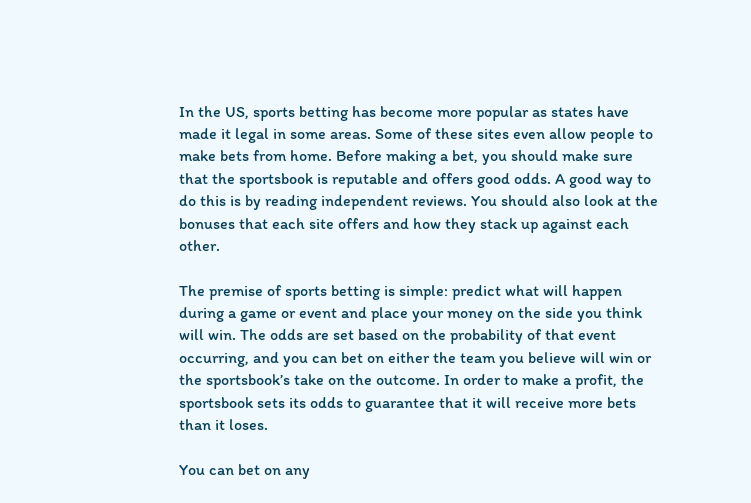In the US, sports betting has become more popular as states have made it legal in some areas. Some of these sites even allow people to make bets from home. Before making a bet, you should make sure that the sportsbook is reputable and offers good odds. A good way to do this is by reading independent reviews. You should also look at the bonuses that each site offers and how they stack up against each other.

The premise of sports betting is simple: predict what will happen during a game or event and place your money on the side you think will win. The odds are set based on the probability of that event occurring, and you can bet on either the team you believe will win or the sportsbook’s take on the outcome. In order to make a profit, the sportsbook sets its odds to guarantee that it will receive more bets than it loses.

You can bet on any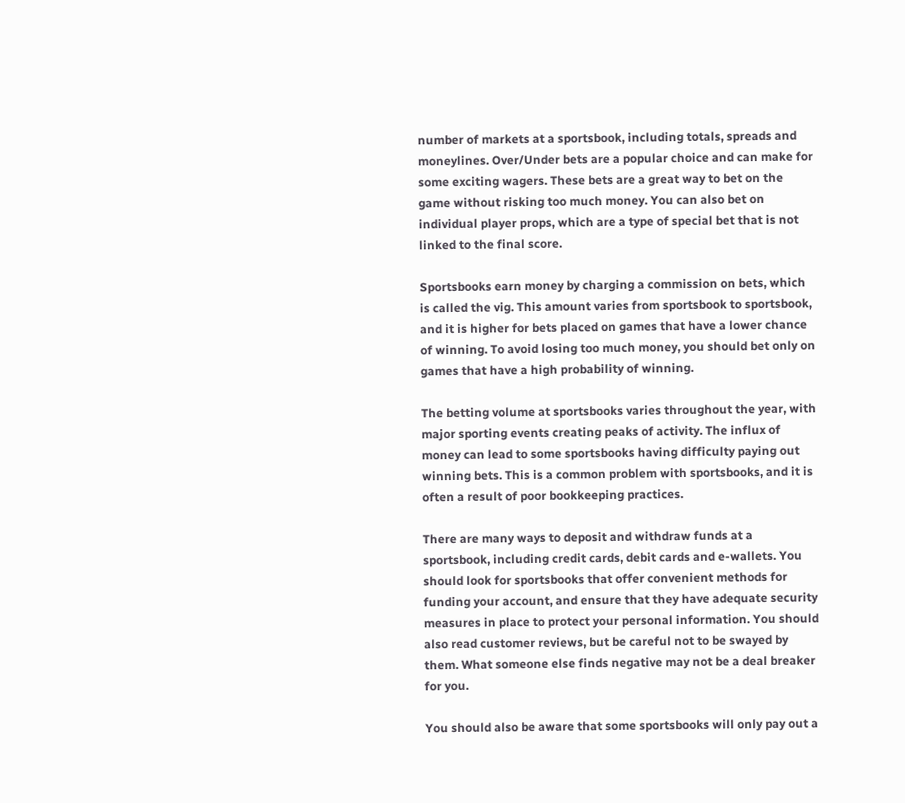number of markets at a sportsbook, including totals, spreads and moneylines. Over/Under bets are a popular choice and can make for some exciting wagers. These bets are a great way to bet on the game without risking too much money. You can also bet on individual player props, which are a type of special bet that is not linked to the final score.

Sportsbooks earn money by charging a commission on bets, which is called the vig. This amount varies from sportsbook to sportsbook, and it is higher for bets placed on games that have a lower chance of winning. To avoid losing too much money, you should bet only on games that have a high probability of winning.

The betting volume at sportsbooks varies throughout the year, with major sporting events creating peaks of activity. The influx of money can lead to some sportsbooks having difficulty paying out winning bets. This is a common problem with sportsbooks, and it is often a result of poor bookkeeping practices.

There are many ways to deposit and withdraw funds at a sportsbook, including credit cards, debit cards and e-wallets. You should look for sportsbooks that offer convenient methods for funding your account, and ensure that they have adequate security measures in place to protect your personal information. You should also read customer reviews, but be careful not to be swayed by them. What someone else finds negative may not be a deal breaker for you.

You should also be aware that some sportsbooks will only pay out a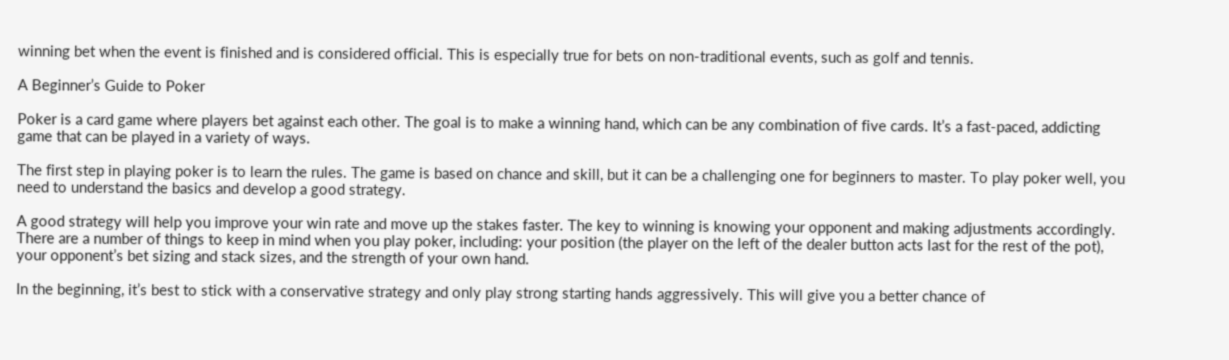winning bet when the event is finished and is considered official. This is especially true for bets on non-traditional events, such as golf and tennis.

A Beginner’s Guide to Poker

Poker is a card game where players bet against each other. The goal is to make a winning hand, which can be any combination of five cards. It’s a fast-paced, addicting game that can be played in a variety of ways.

The first step in playing poker is to learn the rules. The game is based on chance and skill, but it can be a challenging one for beginners to master. To play poker well, you need to understand the basics and develop a good strategy.

A good strategy will help you improve your win rate and move up the stakes faster. The key to winning is knowing your opponent and making adjustments accordingly. There are a number of things to keep in mind when you play poker, including: your position (the player on the left of the dealer button acts last for the rest of the pot), your opponent’s bet sizing and stack sizes, and the strength of your own hand.

In the beginning, it’s best to stick with a conservative strategy and only play strong starting hands aggressively. This will give you a better chance of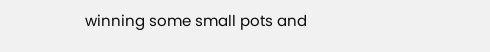winning some small pots and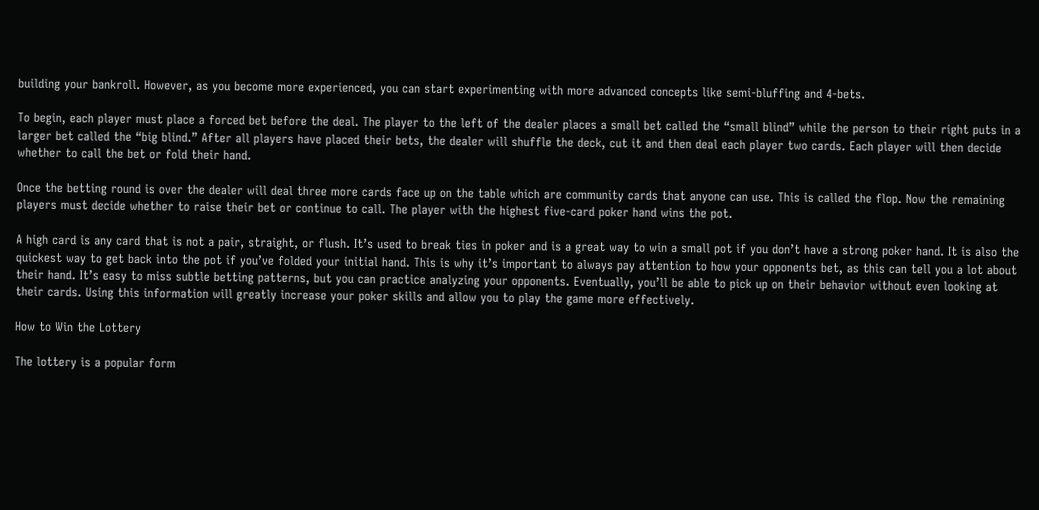building your bankroll. However, as you become more experienced, you can start experimenting with more advanced concepts like semi-bluffing and 4-bets.

To begin, each player must place a forced bet before the deal. The player to the left of the dealer places a small bet called the “small blind” while the person to their right puts in a larger bet called the “big blind.” After all players have placed their bets, the dealer will shuffle the deck, cut it and then deal each player two cards. Each player will then decide whether to call the bet or fold their hand.

Once the betting round is over the dealer will deal three more cards face up on the table which are community cards that anyone can use. This is called the flop. Now the remaining players must decide whether to raise their bet or continue to call. The player with the highest five-card poker hand wins the pot.

A high card is any card that is not a pair, straight, or flush. It’s used to break ties in poker and is a great way to win a small pot if you don’t have a strong poker hand. It is also the quickest way to get back into the pot if you’ve folded your initial hand. This is why it’s important to always pay attention to how your opponents bet, as this can tell you a lot about their hand. It’s easy to miss subtle betting patterns, but you can practice analyzing your opponents. Eventually, you’ll be able to pick up on their behavior without even looking at their cards. Using this information will greatly increase your poker skills and allow you to play the game more effectively.

How to Win the Lottery

The lottery is a popular form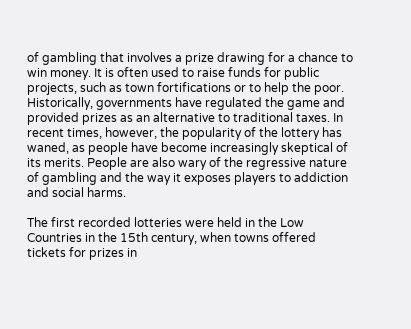of gambling that involves a prize drawing for a chance to win money. It is often used to raise funds for public projects, such as town fortifications or to help the poor. Historically, governments have regulated the game and provided prizes as an alternative to traditional taxes. In recent times, however, the popularity of the lottery has waned, as people have become increasingly skeptical of its merits. People are also wary of the regressive nature of gambling and the way it exposes players to addiction and social harms.

The first recorded lotteries were held in the Low Countries in the 15th century, when towns offered tickets for prizes in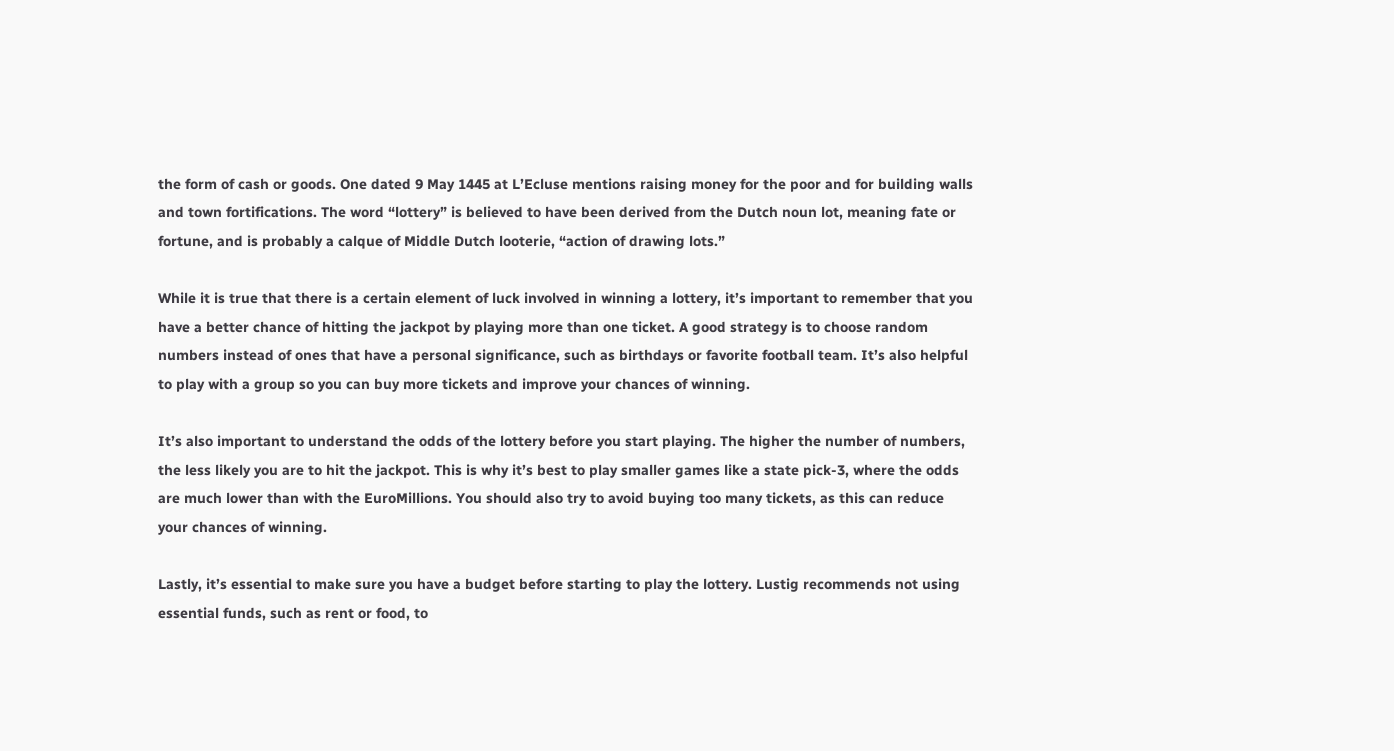the form of cash or goods. One dated 9 May 1445 at L’Ecluse mentions raising money for the poor and for building walls and town fortifications. The word “lottery” is believed to have been derived from the Dutch noun lot, meaning fate or fortune, and is probably a calque of Middle Dutch looterie, “action of drawing lots.”

While it is true that there is a certain element of luck involved in winning a lottery, it’s important to remember that you have a better chance of hitting the jackpot by playing more than one ticket. A good strategy is to choose random numbers instead of ones that have a personal significance, such as birthdays or favorite football team. It’s also helpful to play with a group so you can buy more tickets and improve your chances of winning.

It’s also important to understand the odds of the lottery before you start playing. The higher the number of numbers, the less likely you are to hit the jackpot. This is why it’s best to play smaller games like a state pick-3, where the odds are much lower than with the EuroMillions. You should also try to avoid buying too many tickets, as this can reduce your chances of winning.

Lastly, it’s essential to make sure you have a budget before starting to play the lottery. Lustig recommends not using essential funds, such as rent or food, to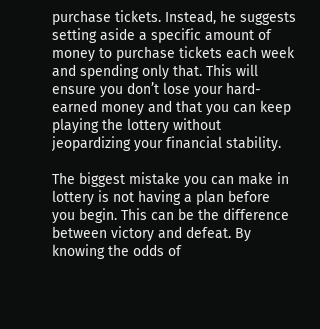purchase tickets. Instead, he suggests setting aside a specific amount of money to purchase tickets each week and spending only that. This will ensure you don’t lose your hard-earned money and that you can keep playing the lottery without jeopardizing your financial stability.

The biggest mistake you can make in lottery is not having a plan before you begin. This can be the difference between victory and defeat. By knowing the odds of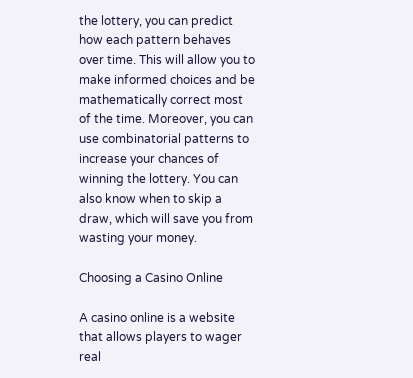the lottery, you can predict how each pattern behaves over time. This will allow you to make informed choices and be mathematically correct most of the time. Moreover, you can use combinatorial patterns to increase your chances of winning the lottery. You can also know when to skip a draw, which will save you from wasting your money.

Choosing a Casino Online

A casino online is a website that allows players to wager real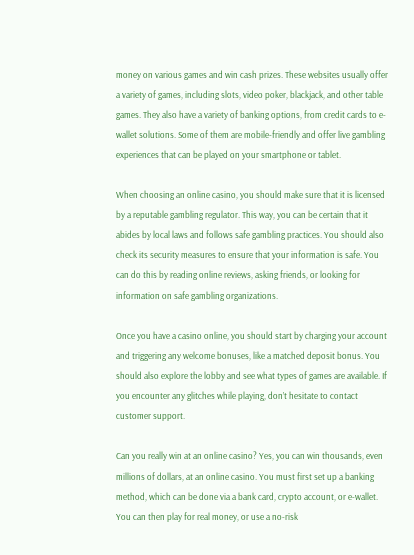money on various games and win cash prizes. These websites usually offer a variety of games, including slots, video poker, blackjack, and other table games. They also have a variety of banking options, from credit cards to e-wallet solutions. Some of them are mobile-friendly and offer live gambling experiences that can be played on your smartphone or tablet.

When choosing an online casino, you should make sure that it is licensed by a reputable gambling regulator. This way, you can be certain that it abides by local laws and follows safe gambling practices. You should also check its security measures to ensure that your information is safe. You can do this by reading online reviews, asking friends, or looking for information on safe gambling organizations.

Once you have a casino online, you should start by charging your account and triggering any welcome bonuses, like a matched deposit bonus. You should also explore the lobby and see what types of games are available. If you encounter any glitches while playing, don’t hesitate to contact customer support.

Can you really win at an online casino? Yes, you can win thousands, even millions of dollars, at an online casino. You must first set up a banking method, which can be done via a bank card, crypto account, or e-wallet. You can then play for real money, or use a no-risk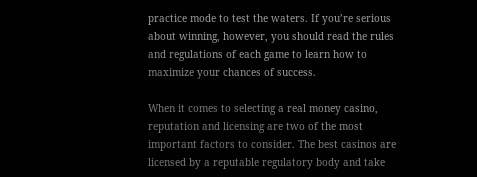practice mode to test the waters. If you’re serious about winning, however, you should read the rules and regulations of each game to learn how to maximize your chances of success.

When it comes to selecting a real money casino, reputation and licensing are two of the most important factors to consider. The best casinos are licensed by a reputable regulatory body and take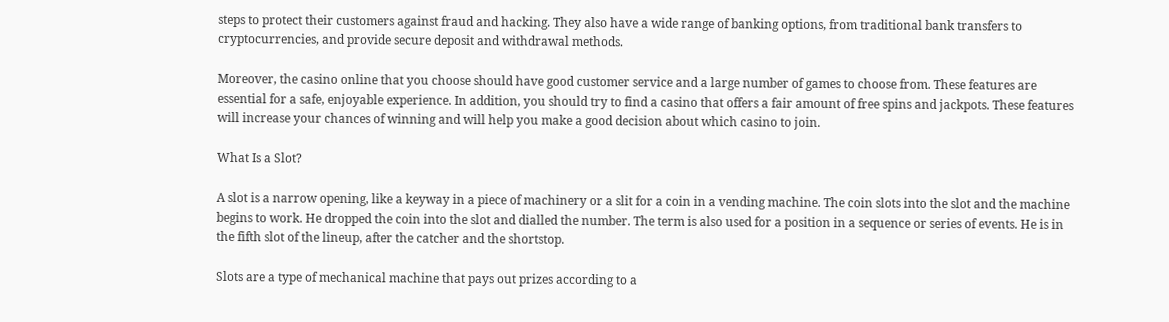steps to protect their customers against fraud and hacking. They also have a wide range of banking options, from traditional bank transfers to cryptocurrencies, and provide secure deposit and withdrawal methods.

Moreover, the casino online that you choose should have good customer service and a large number of games to choose from. These features are essential for a safe, enjoyable experience. In addition, you should try to find a casino that offers a fair amount of free spins and jackpots. These features will increase your chances of winning and will help you make a good decision about which casino to join.

What Is a Slot?

A slot is a narrow opening, like a keyway in a piece of machinery or a slit for a coin in a vending machine. The coin slots into the slot and the machine begins to work. He dropped the coin into the slot and dialled the number. The term is also used for a position in a sequence or series of events. He is in the fifth slot of the lineup, after the catcher and the shortstop.

Slots are a type of mechanical machine that pays out prizes according to a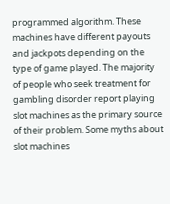programmed algorithm. These machines have different payouts and jackpots depending on the type of game played. The majority of people who seek treatment for gambling disorder report playing slot machines as the primary source of their problem. Some myths about slot machines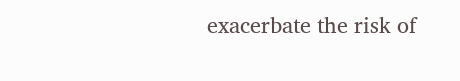exacerbate the risk of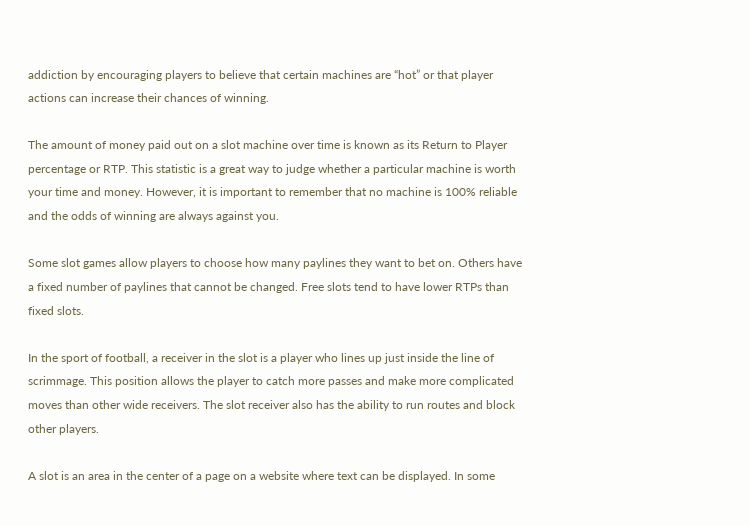addiction by encouraging players to believe that certain machines are “hot” or that player actions can increase their chances of winning.

The amount of money paid out on a slot machine over time is known as its Return to Player percentage or RTP. This statistic is a great way to judge whether a particular machine is worth your time and money. However, it is important to remember that no machine is 100% reliable and the odds of winning are always against you.

Some slot games allow players to choose how many paylines they want to bet on. Others have a fixed number of paylines that cannot be changed. Free slots tend to have lower RTPs than fixed slots.

In the sport of football, a receiver in the slot is a player who lines up just inside the line of scrimmage. This position allows the player to catch more passes and make more complicated moves than other wide receivers. The slot receiver also has the ability to run routes and block other players.

A slot is an area in the center of a page on a website where text can be displayed. In some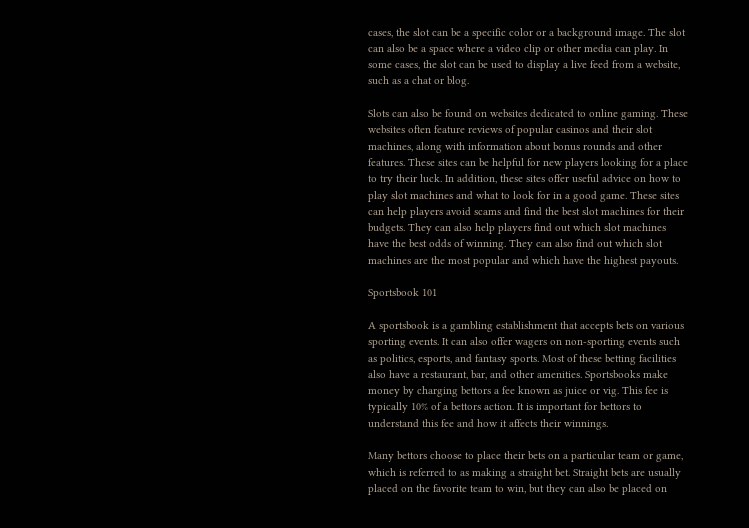cases, the slot can be a specific color or a background image. The slot can also be a space where a video clip or other media can play. In some cases, the slot can be used to display a live feed from a website, such as a chat or blog.

Slots can also be found on websites dedicated to online gaming. These websites often feature reviews of popular casinos and their slot machines, along with information about bonus rounds and other features. These sites can be helpful for new players looking for a place to try their luck. In addition, these sites offer useful advice on how to play slot machines and what to look for in a good game. These sites can help players avoid scams and find the best slot machines for their budgets. They can also help players find out which slot machines have the best odds of winning. They can also find out which slot machines are the most popular and which have the highest payouts.

Sportsbook 101

A sportsbook is a gambling establishment that accepts bets on various sporting events. It can also offer wagers on non-sporting events such as politics, esports, and fantasy sports. Most of these betting facilities also have a restaurant, bar, and other amenities. Sportsbooks make money by charging bettors a fee known as juice or vig. This fee is typically 10% of a bettors action. It is important for bettors to understand this fee and how it affects their winnings.

Many bettors choose to place their bets on a particular team or game, which is referred to as making a straight bet. Straight bets are usually placed on the favorite team to win, but they can also be placed on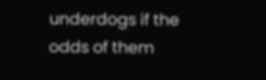underdogs if the odds of them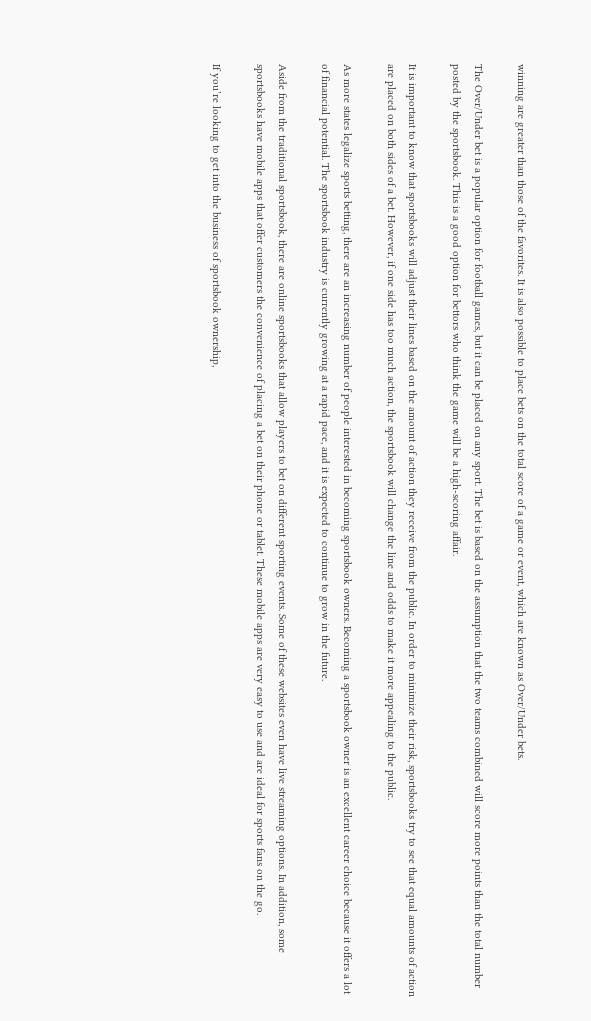winning are greater than those of the favorites. It is also possible to place bets on the total score of a game or event, which are known as Over/Under bets.

The Over/Under bet is a popular option for football games, but it can be placed on any sport. The bet is based on the assumption that the two teams combined will score more points than the total number posted by the sportsbook. This is a good option for bettors who think the game will be a high-scoring affair.

It is important to know that sportsbooks will adjust their lines based on the amount of action they receive from the public. In order to minimize their risk, sportsbooks try to see that equal amounts of action are placed on both sides of a bet. However, if one side has too much action, the sportsbook will change the line and odds to make it more appealing to the public.

As more states legalize sports betting, there are an increasing number of people interested in becoming sportsbook owners. Becoming a sportsbook owner is an excellent career choice because it offers a lot of financial potential. The sportsbook industry is currently growing at a rapid pace, and it is expected to continue to grow in the future.

Aside from the traditional sportsbook, there are online sportsbooks that allow players to bet on different sporting events. Some of these websites even have live streaming options. In addition, some sportsbooks have mobile apps that offer customers the convenience of placing a bet on their phone or tablet. These mobile apps are very easy to use and are ideal for sports fans on the go.

If you’re looking to get into the business of sportsbook ownership,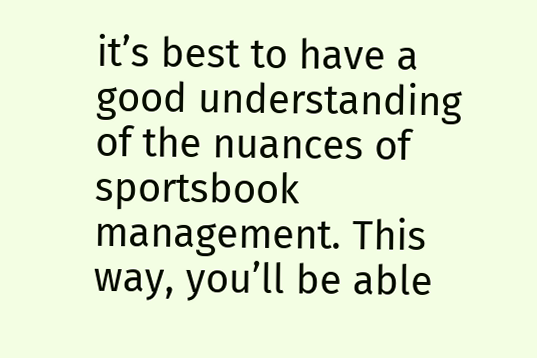it’s best to have a good understanding of the nuances of sportsbook management. This way, you’ll be able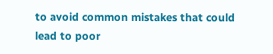to avoid common mistakes that could lead to poor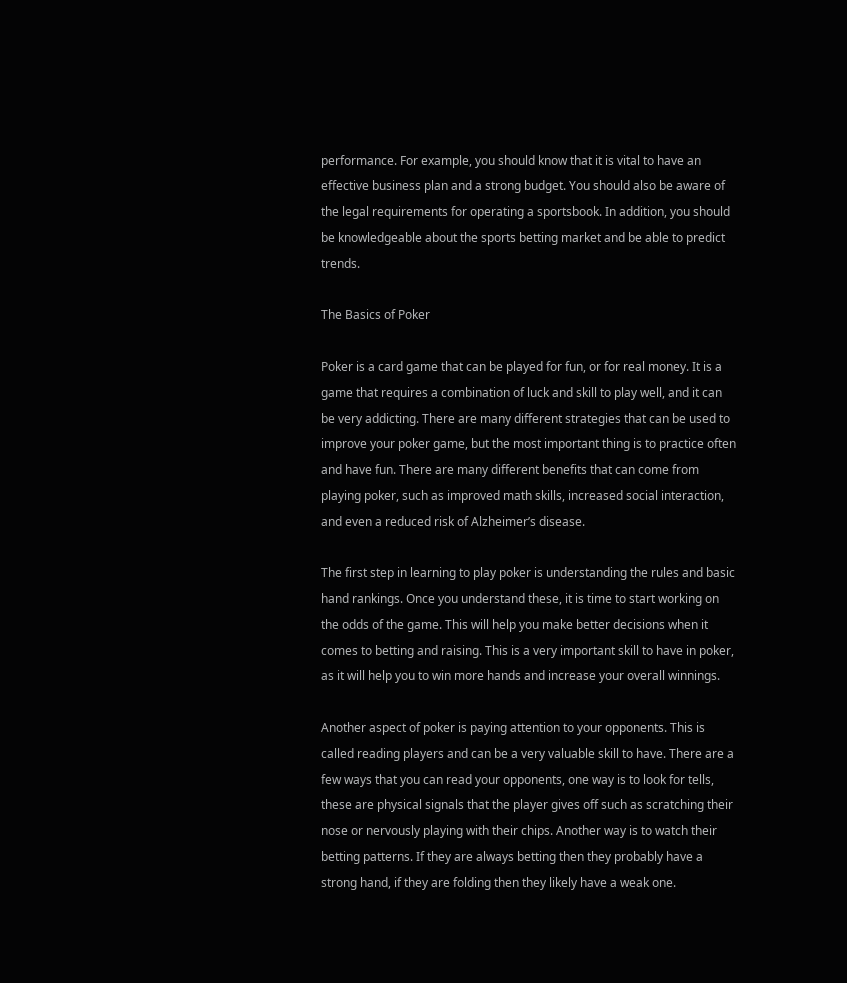performance. For example, you should know that it is vital to have an effective business plan and a strong budget. You should also be aware of the legal requirements for operating a sportsbook. In addition, you should be knowledgeable about the sports betting market and be able to predict trends.

The Basics of Poker

Poker is a card game that can be played for fun, or for real money. It is a game that requires a combination of luck and skill to play well, and it can be very addicting. There are many different strategies that can be used to improve your poker game, but the most important thing is to practice often and have fun. There are many different benefits that can come from playing poker, such as improved math skills, increased social interaction, and even a reduced risk of Alzheimer’s disease.

The first step in learning to play poker is understanding the rules and basic hand rankings. Once you understand these, it is time to start working on the odds of the game. This will help you make better decisions when it comes to betting and raising. This is a very important skill to have in poker, as it will help you to win more hands and increase your overall winnings.

Another aspect of poker is paying attention to your opponents. This is called reading players and can be a very valuable skill to have. There are a few ways that you can read your opponents, one way is to look for tells, these are physical signals that the player gives off such as scratching their nose or nervously playing with their chips. Another way is to watch their betting patterns. If they are always betting then they probably have a strong hand, if they are folding then they likely have a weak one.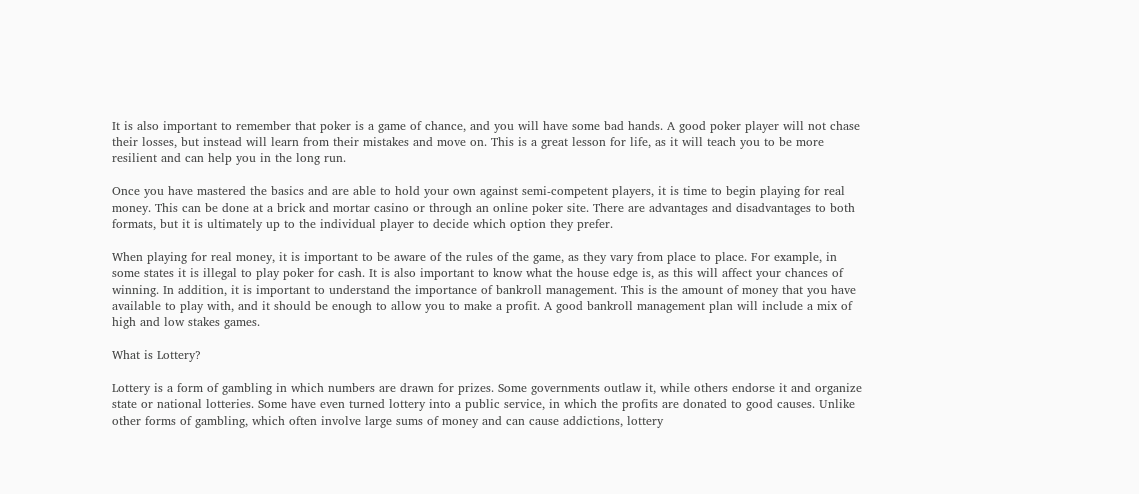It is also important to remember that poker is a game of chance, and you will have some bad hands. A good poker player will not chase their losses, but instead will learn from their mistakes and move on. This is a great lesson for life, as it will teach you to be more resilient and can help you in the long run.

Once you have mastered the basics and are able to hold your own against semi-competent players, it is time to begin playing for real money. This can be done at a brick and mortar casino or through an online poker site. There are advantages and disadvantages to both formats, but it is ultimately up to the individual player to decide which option they prefer.

When playing for real money, it is important to be aware of the rules of the game, as they vary from place to place. For example, in some states it is illegal to play poker for cash. It is also important to know what the house edge is, as this will affect your chances of winning. In addition, it is important to understand the importance of bankroll management. This is the amount of money that you have available to play with, and it should be enough to allow you to make a profit. A good bankroll management plan will include a mix of high and low stakes games.

What is Lottery?

Lottery is a form of gambling in which numbers are drawn for prizes. Some governments outlaw it, while others endorse it and organize state or national lotteries. Some have even turned lottery into a public service, in which the profits are donated to good causes. Unlike other forms of gambling, which often involve large sums of money and can cause addictions, lottery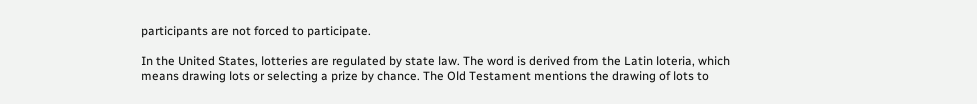participants are not forced to participate.

In the United States, lotteries are regulated by state law. The word is derived from the Latin loteria, which means drawing lots or selecting a prize by chance. The Old Testament mentions the drawing of lots to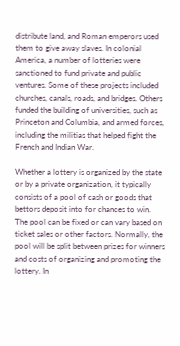distribute land, and Roman emperors used them to give away slaves. In colonial America, a number of lotteries were sanctioned to fund private and public ventures. Some of these projects included churches, canals, roads, and bridges. Others funded the building of universities, such as Princeton and Columbia, and armed forces, including the militias that helped fight the French and Indian War.

Whether a lottery is organized by the state or by a private organization, it typically consists of a pool of cash or goods that bettors deposit into for chances to win. The pool can be fixed or can vary based on ticket sales or other factors. Normally, the pool will be split between prizes for winners and costs of organizing and promoting the lottery. In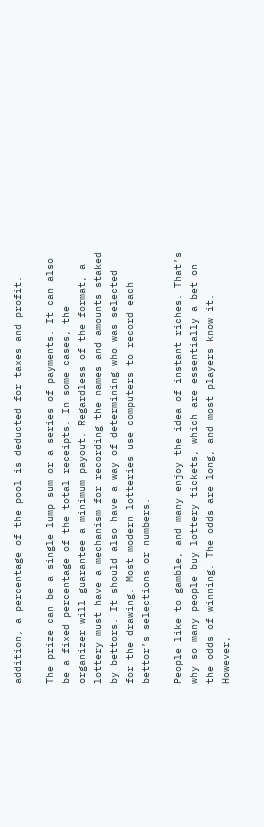addition, a percentage of the pool is deducted for taxes and profit.

The prize can be a single lump sum or a series of payments. It can also be a fixed percentage of the total receipts. In some cases, the organizer will guarantee a minimum payout. Regardless of the format, a lottery must have a mechanism for recording the names and amounts staked by bettors. It should also have a way of determining who was selected for the drawing. Most modern lotteries use computers to record each bettor’s selections or numbers.

People like to gamble, and many enjoy the idea of instant riches. That’s why so many people buy lottery tickets, which are essentially a bet on the odds of winning. The odds are long, and most players know it. However,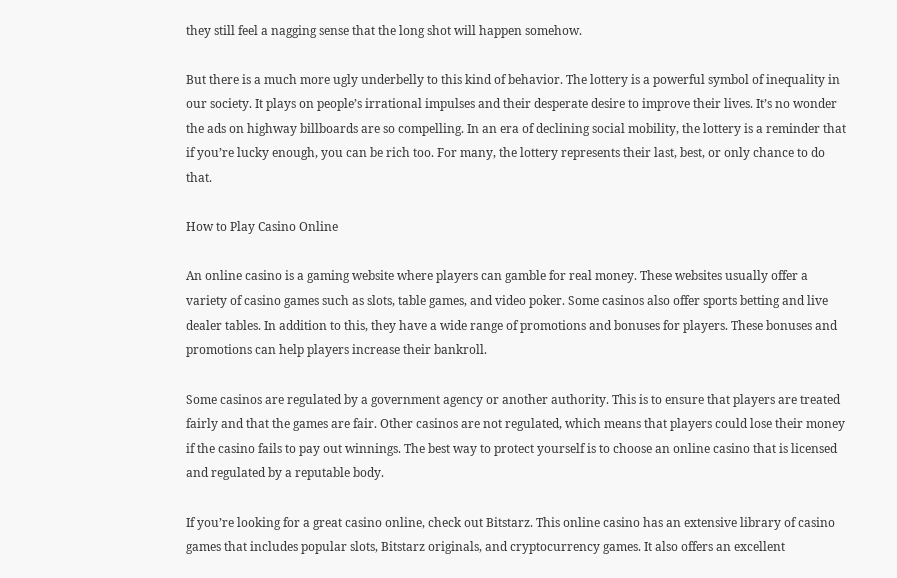they still feel a nagging sense that the long shot will happen somehow.

But there is a much more ugly underbelly to this kind of behavior. The lottery is a powerful symbol of inequality in our society. It plays on people’s irrational impulses and their desperate desire to improve their lives. It’s no wonder the ads on highway billboards are so compelling. In an era of declining social mobility, the lottery is a reminder that if you’re lucky enough, you can be rich too. For many, the lottery represents their last, best, or only chance to do that.

How to Play Casino Online

An online casino is a gaming website where players can gamble for real money. These websites usually offer a variety of casino games such as slots, table games, and video poker. Some casinos also offer sports betting and live dealer tables. In addition to this, they have a wide range of promotions and bonuses for players. These bonuses and promotions can help players increase their bankroll.

Some casinos are regulated by a government agency or another authority. This is to ensure that players are treated fairly and that the games are fair. Other casinos are not regulated, which means that players could lose their money if the casino fails to pay out winnings. The best way to protect yourself is to choose an online casino that is licensed and regulated by a reputable body.

If you’re looking for a great casino online, check out Bitstarz. This online casino has an extensive library of casino games that includes popular slots, Bitstarz originals, and cryptocurrency games. It also offers an excellent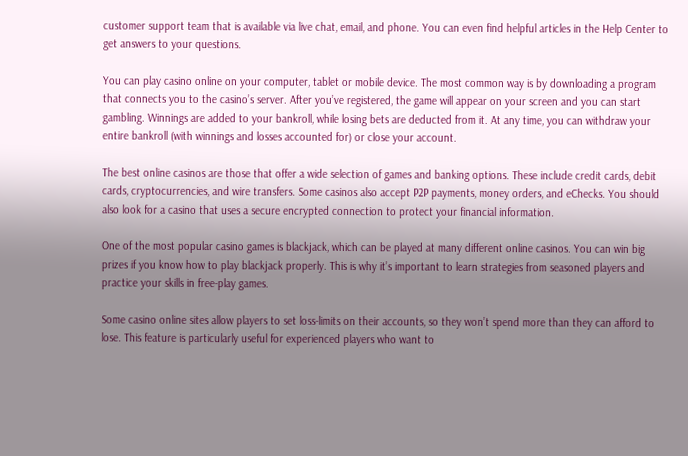customer support team that is available via live chat, email, and phone. You can even find helpful articles in the Help Center to get answers to your questions.

You can play casino online on your computer, tablet or mobile device. The most common way is by downloading a program that connects you to the casino’s server. After you’ve registered, the game will appear on your screen and you can start gambling. Winnings are added to your bankroll, while losing bets are deducted from it. At any time, you can withdraw your entire bankroll (with winnings and losses accounted for) or close your account.

The best online casinos are those that offer a wide selection of games and banking options. These include credit cards, debit cards, cryptocurrencies, and wire transfers. Some casinos also accept P2P payments, money orders, and eChecks. You should also look for a casino that uses a secure encrypted connection to protect your financial information.

One of the most popular casino games is blackjack, which can be played at many different online casinos. You can win big prizes if you know how to play blackjack properly. This is why it’s important to learn strategies from seasoned players and practice your skills in free-play games.

Some casino online sites allow players to set loss-limits on their accounts, so they won’t spend more than they can afford to lose. This feature is particularly useful for experienced players who want to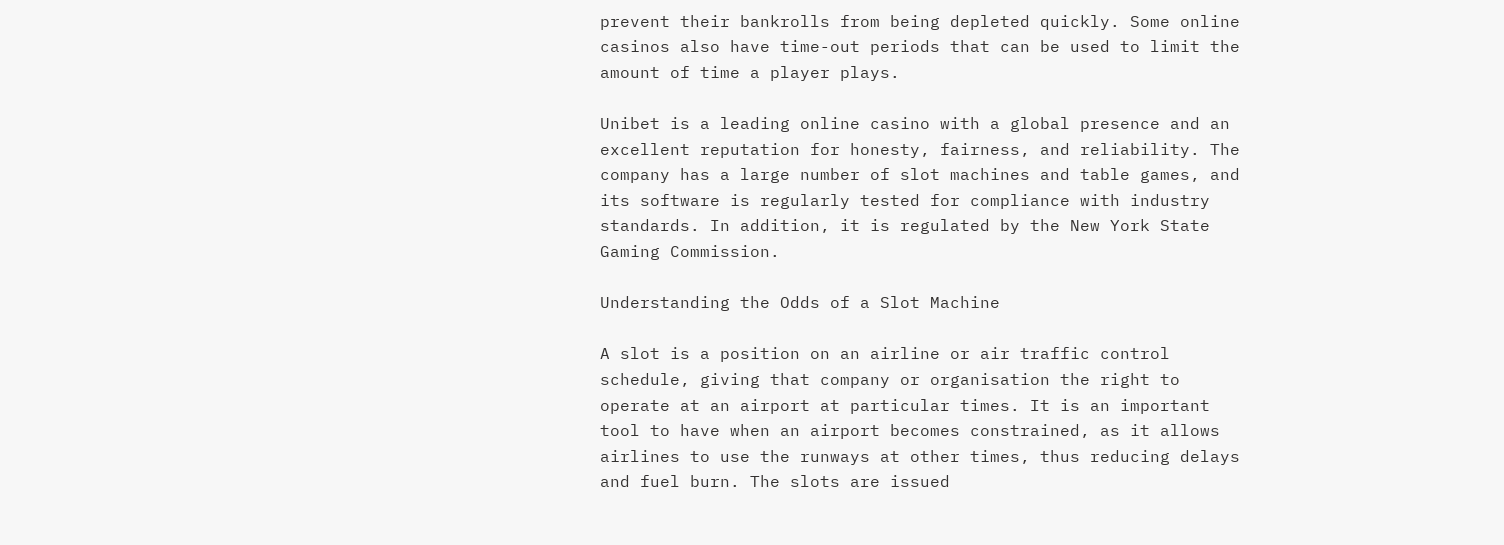prevent their bankrolls from being depleted quickly. Some online casinos also have time-out periods that can be used to limit the amount of time a player plays.

Unibet is a leading online casino with a global presence and an excellent reputation for honesty, fairness, and reliability. The company has a large number of slot machines and table games, and its software is regularly tested for compliance with industry standards. In addition, it is regulated by the New York State Gaming Commission.

Understanding the Odds of a Slot Machine

A slot is a position on an airline or air traffic control schedule, giving that company or organisation the right to operate at an airport at particular times. It is an important tool to have when an airport becomes constrained, as it allows airlines to use the runways at other times, thus reducing delays and fuel burn. The slots are issued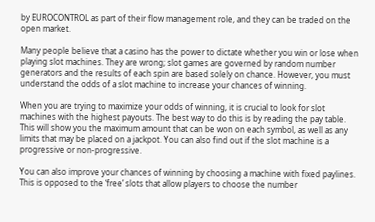by EUROCONTROL as part of their flow management role, and they can be traded on the open market.

Many people believe that a casino has the power to dictate whether you win or lose when playing slot machines. They are wrong; slot games are governed by random number generators and the results of each spin are based solely on chance. However, you must understand the odds of a slot machine to increase your chances of winning.

When you are trying to maximize your odds of winning, it is crucial to look for slot machines with the highest payouts. The best way to do this is by reading the pay table. This will show you the maximum amount that can be won on each symbol, as well as any limits that may be placed on a jackpot. You can also find out if the slot machine is a progressive or non-progressive.

You can also improve your chances of winning by choosing a machine with fixed paylines. This is opposed to the ‘free’ slots that allow players to choose the number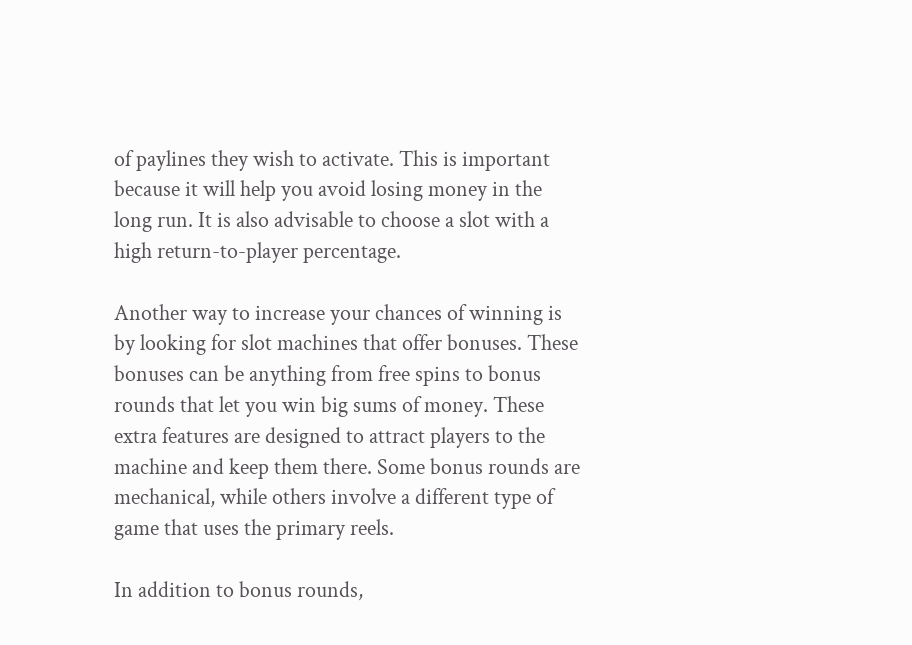of paylines they wish to activate. This is important because it will help you avoid losing money in the long run. It is also advisable to choose a slot with a high return-to-player percentage.

Another way to increase your chances of winning is by looking for slot machines that offer bonuses. These bonuses can be anything from free spins to bonus rounds that let you win big sums of money. These extra features are designed to attract players to the machine and keep them there. Some bonus rounds are mechanical, while others involve a different type of game that uses the primary reels.

In addition to bonus rounds,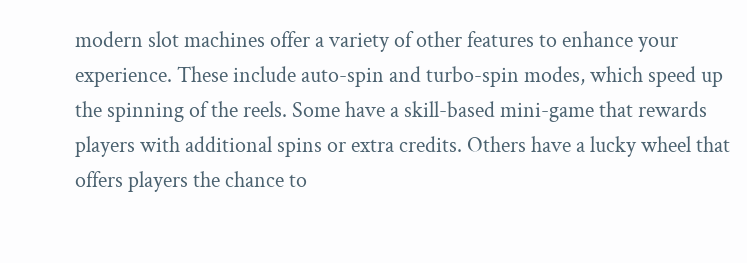modern slot machines offer a variety of other features to enhance your experience. These include auto-spin and turbo-spin modes, which speed up the spinning of the reels. Some have a skill-based mini-game that rewards players with additional spins or extra credits. Others have a lucky wheel that offers players the chance to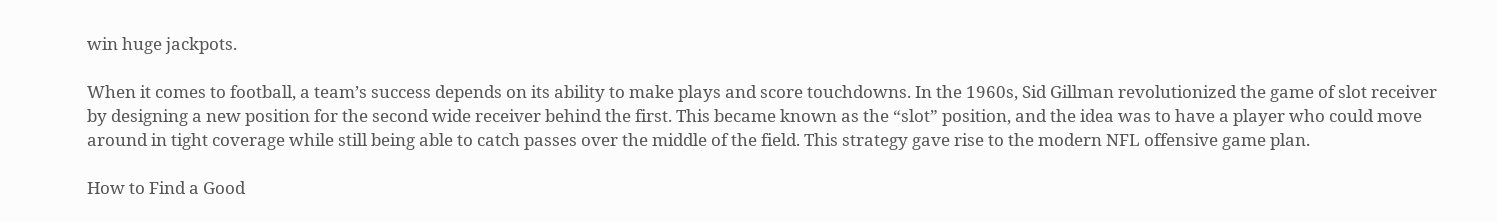win huge jackpots.

When it comes to football, a team’s success depends on its ability to make plays and score touchdowns. In the 1960s, Sid Gillman revolutionized the game of slot receiver by designing a new position for the second wide receiver behind the first. This became known as the “slot” position, and the idea was to have a player who could move around in tight coverage while still being able to catch passes over the middle of the field. This strategy gave rise to the modern NFL offensive game plan.

How to Find a Good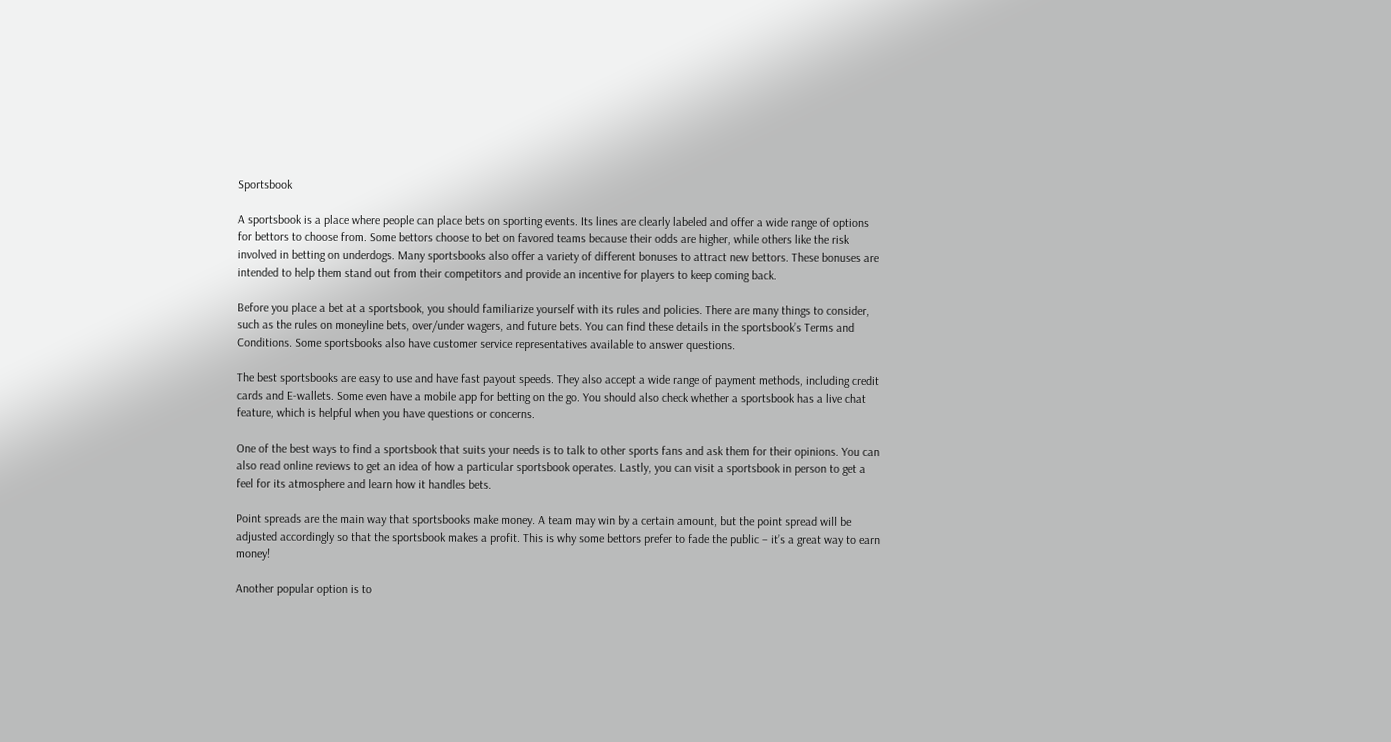Sportsbook

A sportsbook is a place where people can place bets on sporting events. Its lines are clearly labeled and offer a wide range of options for bettors to choose from. Some bettors choose to bet on favored teams because their odds are higher, while others like the risk involved in betting on underdogs. Many sportsbooks also offer a variety of different bonuses to attract new bettors. These bonuses are intended to help them stand out from their competitors and provide an incentive for players to keep coming back.

Before you place a bet at a sportsbook, you should familiarize yourself with its rules and policies. There are many things to consider, such as the rules on moneyline bets, over/under wagers, and future bets. You can find these details in the sportsbook’s Terms and Conditions. Some sportsbooks also have customer service representatives available to answer questions.

The best sportsbooks are easy to use and have fast payout speeds. They also accept a wide range of payment methods, including credit cards and E-wallets. Some even have a mobile app for betting on the go. You should also check whether a sportsbook has a live chat feature, which is helpful when you have questions or concerns.

One of the best ways to find a sportsbook that suits your needs is to talk to other sports fans and ask them for their opinions. You can also read online reviews to get an idea of how a particular sportsbook operates. Lastly, you can visit a sportsbook in person to get a feel for its atmosphere and learn how it handles bets.

Point spreads are the main way that sportsbooks make money. A team may win by a certain amount, but the point spread will be adjusted accordingly so that the sportsbook makes a profit. This is why some bettors prefer to fade the public – it’s a great way to earn money!

Another popular option is to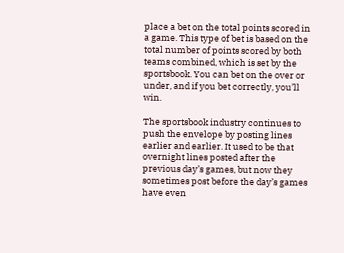place a bet on the total points scored in a game. This type of bet is based on the total number of points scored by both teams combined, which is set by the sportsbook. You can bet on the over or under, and if you bet correctly, you’ll win.

The sportsbook industry continues to push the envelope by posting lines earlier and earlier. It used to be that overnight lines posted after the previous day’s games, but now they sometimes post before the day’s games have even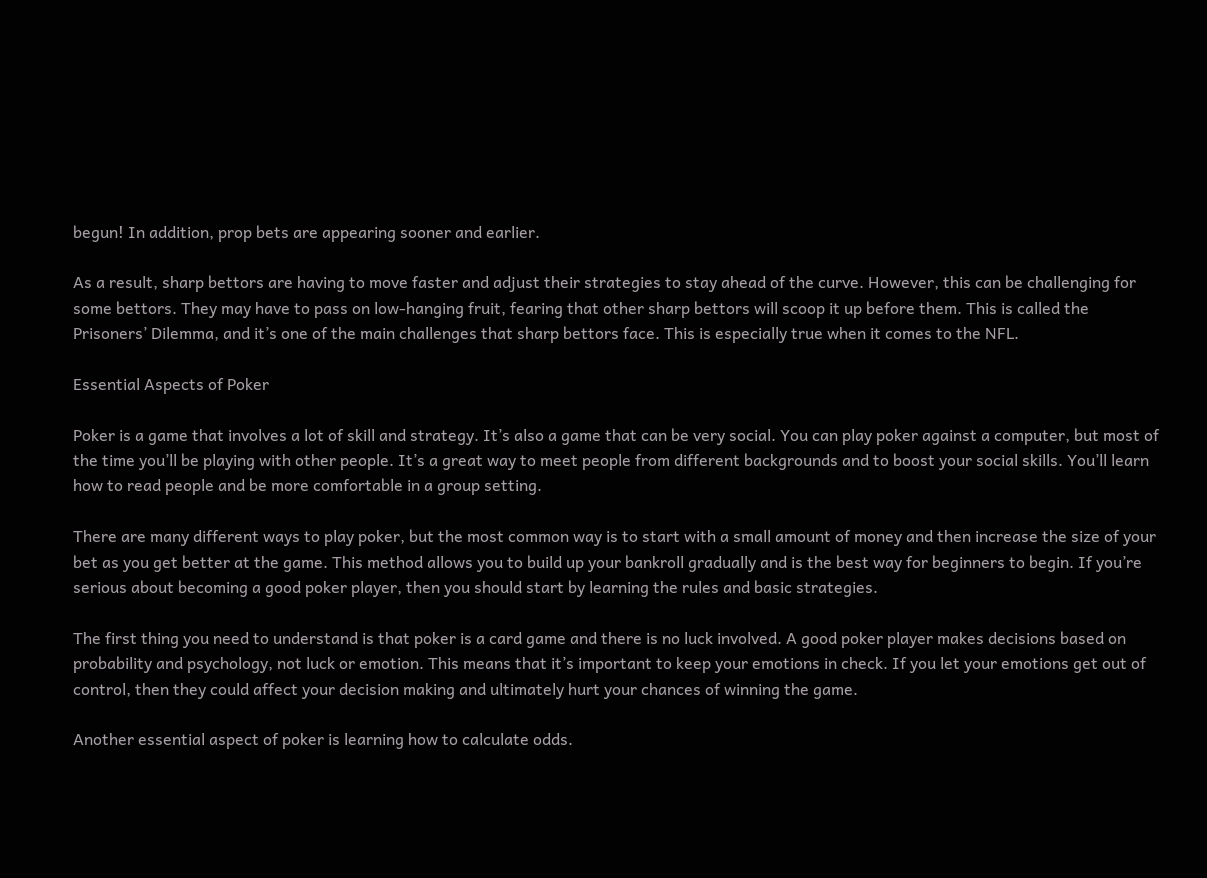begun! In addition, prop bets are appearing sooner and earlier.

As a result, sharp bettors are having to move faster and adjust their strategies to stay ahead of the curve. However, this can be challenging for some bettors. They may have to pass on low-hanging fruit, fearing that other sharp bettors will scoop it up before them. This is called the Prisoners’ Dilemma, and it’s one of the main challenges that sharp bettors face. This is especially true when it comes to the NFL.

Essential Aspects of Poker

Poker is a game that involves a lot of skill and strategy. It’s also a game that can be very social. You can play poker against a computer, but most of the time you’ll be playing with other people. It’s a great way to meet people from different backgrounds and to boost your social skills. You’ll learn how to read people and be more comfortable in a group setting.

There are many different ways to play poker, but the most common way is to start with a small amount of money and then increase the size of your bet as you get better at the game. This method allows you to build up your bankroll gradually and is the best way for beginners to begin. If you’re serious about becoming a good poker player, then you should start by learning the rules and basic strategies.

The first thing you need to understand is that poker is a card game and there is no luck involved. A good poker player makes decisions based on probability and psychology, not luck or emotion. This means that it’s important to keep your emotions in check. If you let your emotions get out of control, then they could affect your decision making and ultimately hurt your chances of winning the game.

Another essential aspect of poker is learning how to calculate odds.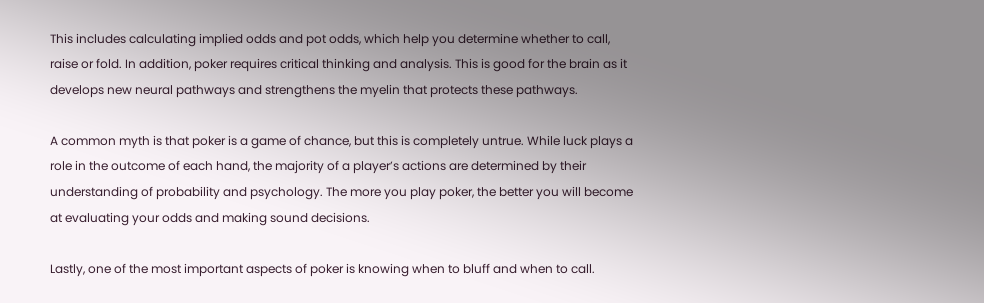This includes calculating implied odds and pot odds, which help you determine whether to call, raise or fold. In addition, poker requires critical thinking and analysis. This is good for the brain as it develops new neural pathways and strengthens the myelin that protects these pathways.

A common myth is that poker is a game of chance, but this is completely untrue. While luck plays a role in the outcome of each hand, the majority of a player’s actions are determined by their understanding of probability and psychology. The more you play poker, the better you will become at evaluating your odds and making sound decisions.

Lastly, one of the most important aspects of poker is knowing when to bluff and when to call.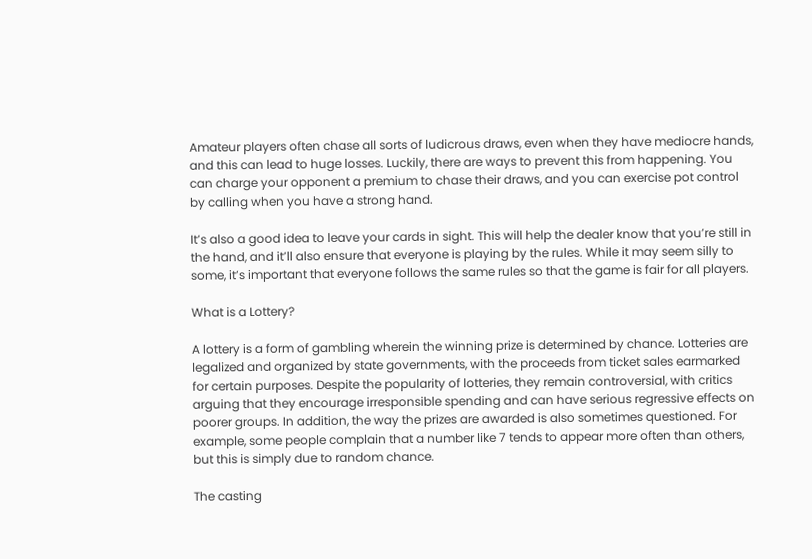Amateur players often chase all sorts of ludicrous draws, even when they have mediocre hands, and this can lead to huge losses. Luckily, there are ways to prevent this from happening. You can charge your opponent a premium to chase their draws, and you can exercise pot control by calling when you have a strong hand.

It’s also a good idea to leave your cards in sight. This will help the dealer know that you’re still in the hand, and it’ll also ensure that everyone is playing by the rules. While it may seem silly to some, it’s important that everyone follows the same rules so that the game is fair for all players.

What is a Lottery?

A lottery is a form of gambling wherein the winning prize is determined by chance. Lotteries are legalized and organized by state governments, with the proceeds from ticket sales earmarked for certain purposes. Despite the popularity of lotteries, they remain controversial, with critics arguing that they encourage irresponsible spending and can have serious regressive effects on poorer groups. In addition, the way the prizes are awarded is also sometimes questioned. For example, some people complain that a number like 7 tends to appear more often than others, but this is simply due to random chance.

The casting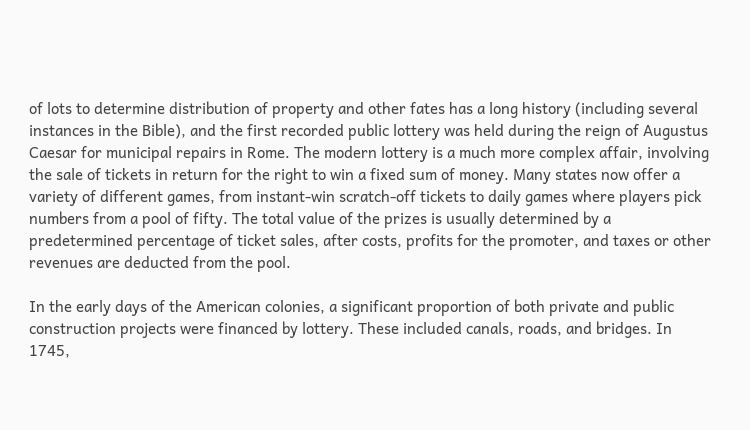of lots to determine distribution of property and other fates has a long history (including several instances in the Bible), and the first recorded public lottery was held during the reign of Augustus Caesar for municipal repairs in Rome. The modern lottery is a much more complex affair, involving the sale of tickets in return for the right to win a fixed sum of money. Many states now offer a variety of different games, from instant-win scratch-off tickets to daily games where players pick numbers from a pool of fifty. The total value of the prizes is usually determined by a predetermined percentage of ticket sales, after costs, profits for the promoter, and taxes or other revenues are deducted from the pool.

In the early days of the American colonies, a significant proportion of both private and public construction projects were financed by lottery. These included canals, roads, and bridges. In 1745,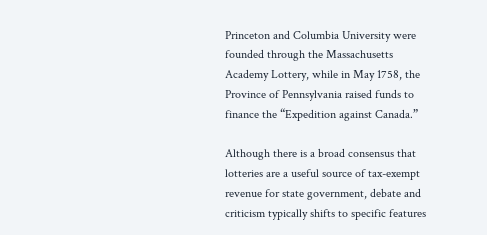Princeton and Columbia University were founded through the Massachusetts Academy Lottery, while in May 1758, the Province of Pennsylvania raised funds to finance the “Expedition against Canada.”

Although there is a broad consensus that lotteries are a useful source of tax-exempt revenue for state government, debate and criticism typically shifts to specific features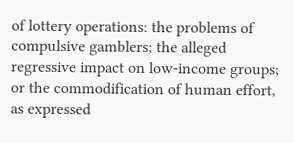of lottery operations: the problems of compulsive gamblers; the alleged regressive impact on low-income groups; or the commodification of human effort, as expressed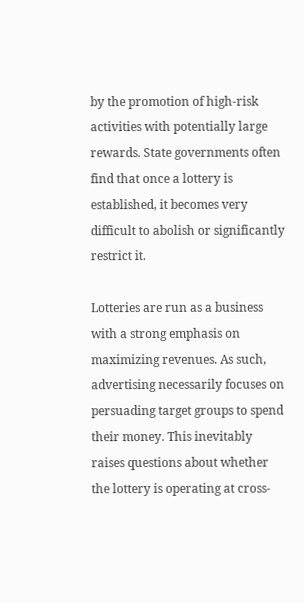by the promotion of high-risk activities with potentially large rewards. State governments often find that once a lottery is established, it becomes very difficult to abolish or significantly restrict it.

Lotteries are run as a business with a strong emphasis on maximizing revenues. As such, advertising necessarily focuses on persuading target groups to spend their money. This inevitably raises questions about whether the lottery is operating at cross-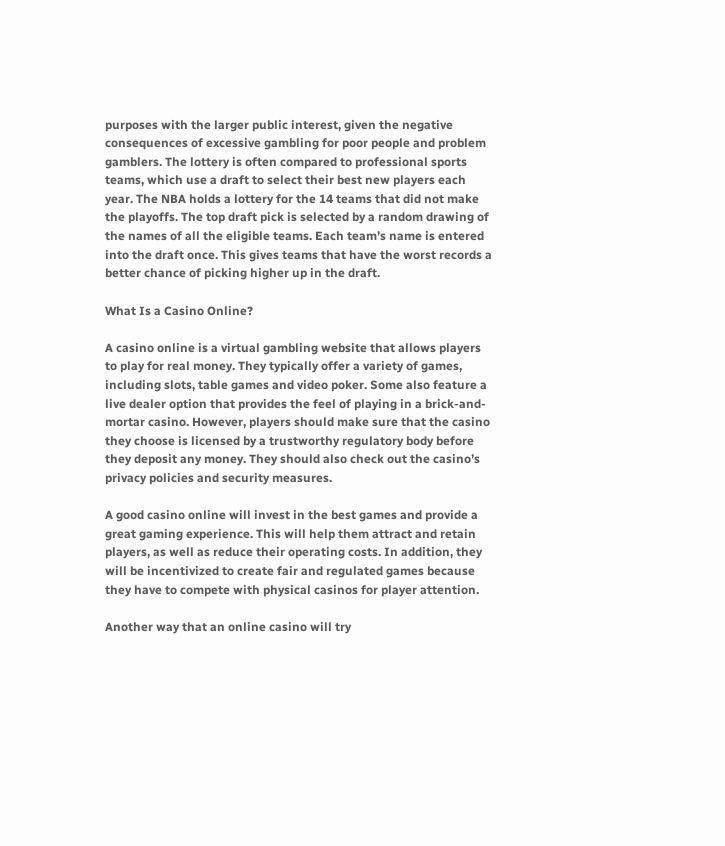purposes with the larger public interest, given the negative consequences of excessive gambling for poor people and problem gamblers. The lottery is often compared to professional sports teams, which use a draft to select their best new players each year. The NBA holds a lottery for the 14 teams that did not make the playoffs. The top draft pick is selected by a random drawing of the names of all the eligible teams. Each team’s name is entered into the draft once. This gives teams that have the worst records a better chance of picking higher up in the draft.

What Is a Casino Online?

A casino online is a virtual gambling website that allows players to play for real money. They typically offer a variety of games, including slots, table games and video poker. Some also feature a live dealer option that provides the feel of playing in a brick-and-mortar casino. However, players should make sure that the casino they choose is licensed by a trustworthy regulatory body before they deposit any money. They should also check out the casino’s privacy policies and security measures.

A good casino online will invest in the best games and provide a great gaming experience. This will help them attract and retain players, as well as reduce their operating costs. In addition, they will be incentivized to create fair and regulated games because they have to compete with physical casinos for player attention.

Another way that an online casino will try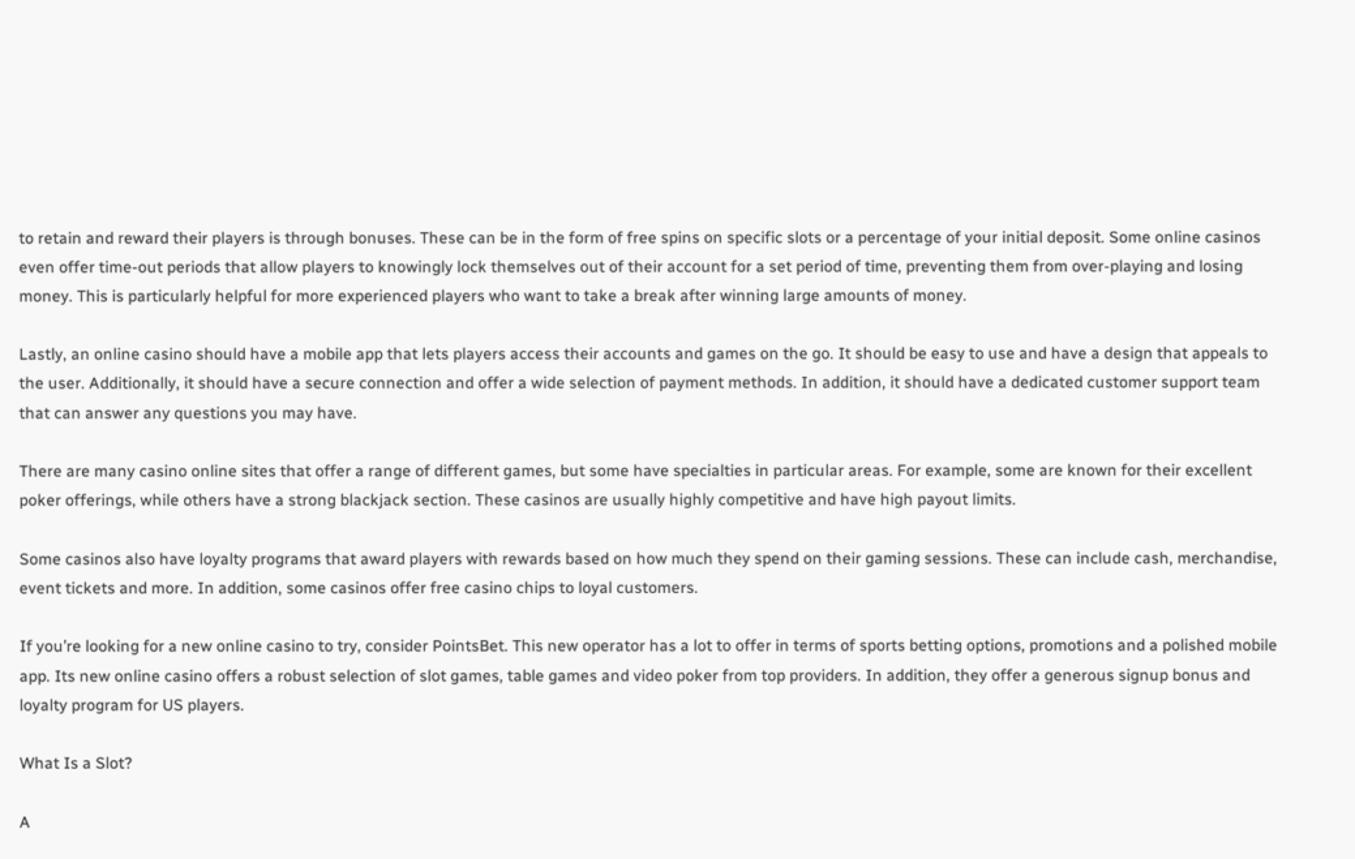to retain and reward their players is through bonuses. These can be in the form of free spins on specific slots or a percentage of your initial deposit. Some online casinos even offer time-out periods that allow players to knowingly lock themselves out of their account for a set period of time, preventing them from over-playing and losing money. This is particularly helpful for more experienced players who want to take a break after winning large amounts of money.

Lastly, an online casino should have a mobile app that lets players access their accounts and games on the go. It should be easy to use and have a design that appeals to the user. Additionally, it should have a secure connection and offer a wide selection of payment methods. In addition, it should have a dedicated customer support team that can answer any questions you may have.

There are many casino online sites that offer a range of different games, but some have specialties in particular areas. For example, some are known for their excellent poker offerings, while others have a strong blackjack section. These casinos are usually highly competitive and have high payout limits.

Some casinos also have loyalty programs that award players with rewards based on how much they spend on their gaming sessions. These can include cash, merchandise, event tickets and more. In addition, some casinos offer free casino chips to loyal customers.

If you’re looking for a new online casino to try, consider PointsBet. This new operator has a lot to offer in terms of sports betting options, promotions and a polished mobile app. Its new online casino offers a robust selection of slot games, table games and video poker from top providers. In addition, they offer a generous signup bonus and loyalty program for US players.

What Is a Slot?

A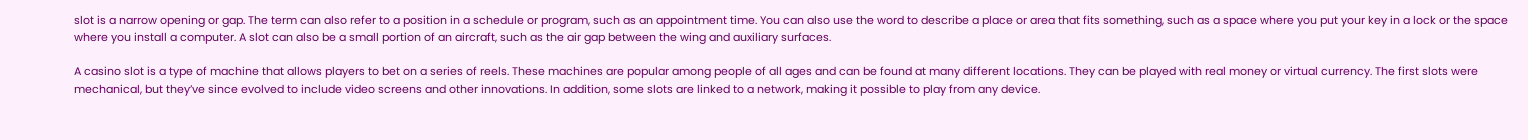slot is a narrow opening or gap. The term can also refer to a position in a schedule or program, such as an appointment time. You can also use the word to describe a place or area that fits something, such as a space where you put your key in a lock or the space where you install a computer. A slot can also be a small portion of an aircraft, such as the air gap between the wing and auxiliary surfaces.

A casino slot is a type of machine that allows players to bet on a series of reels. These machines are popular among people of all ages and can be found at many different locations. They can be played with real money or virtual currency. The first slots were mechanical, but they’ve since evolved to include video screens and other innovations. In addition, some slots are linked to a network, making it possible to play from any device.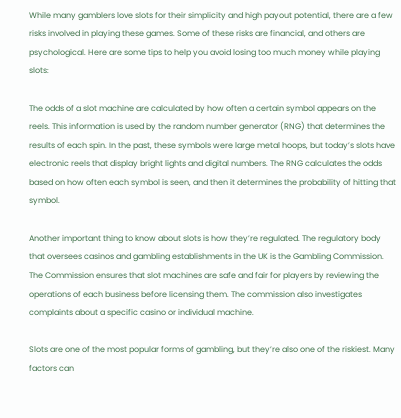While many gamblers love slots for their simplicity and high payout potential, there are a few risks involved in playing these games. Some of these risks are financial, and others are psychological. Here are some tips to help you avoid losing too much money while playing slots:

The odds of a slot machine are calculated by how often a certain symbol appears on the reels. This information is used by the random number generator (RNG) that determines the results of each spin. In the past, these symbols were large metal hoops, but today’s slots have electronic reels that display bright lights and digital numbers. The RNG calculates the odds based on how often each symbol is seen, and then it determines the probability of hitting that symbol.

Another important thing to know about slots is how they’re regulated. The regulatory body that oversees casinos and gambling establishments in the UK is the Gambling Commission. The Commission ensures that slot machines are safe and fair for players by reviewing the operations of each business before licensing them. The commission also investigates complaints about a specific casino or individual machine.

Slots are one of the most popular forms of gambling, but they’re also one of the riskiest. Many factors can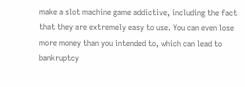make a slot machine game addictive, including the fact that they are extremely easy to use. You can even lose more money than you intended to, which can lead to bankruptcy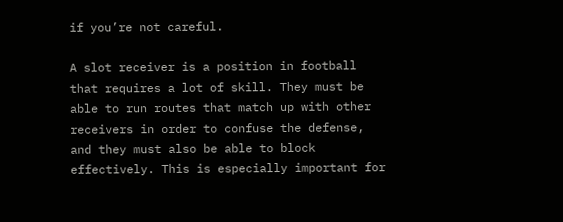if you’re not careful.

A slot receiver is a position in football that requires a lot of skill. They must be able to run routes that match up with other receivers in order to confuse the defense, and they must also be able to block effectively. This is especially important for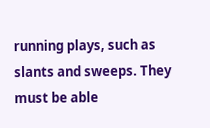running plays, such as slants and sweeps. They must be able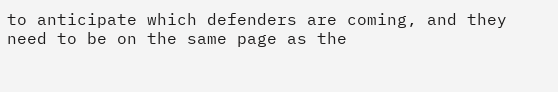to anticipate which defenders are coming, and they need to be on the same page as the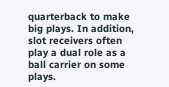quarterback to make big plays. In addition, slot receivers often play a dual role as a ball carrier on some plays.